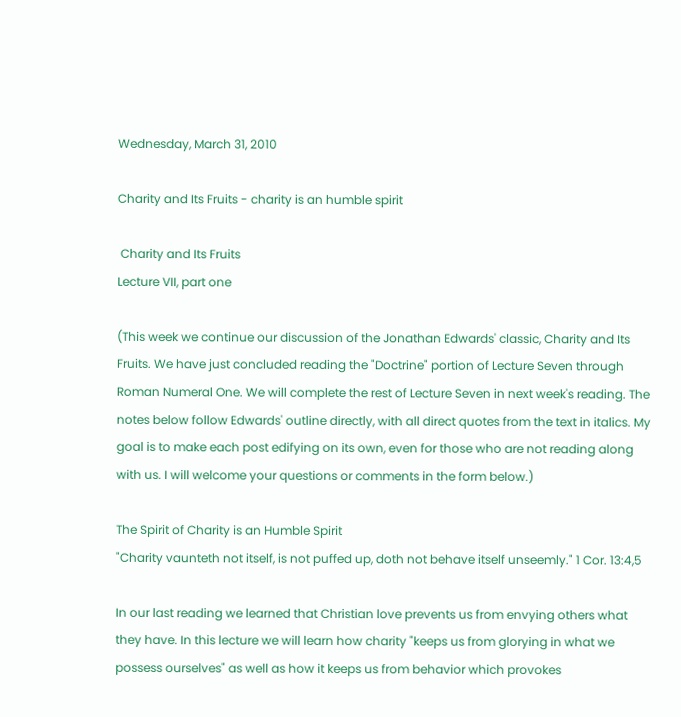Wednesday, March 31, 2010

Charity and Its Fruits - charity is an humble spirit

 Charity and Its Fruits
Lecture VII, part one

(This week we continue our discussion of the Jonathan Edwards' classic, Charity and Its Fruits. We have just concluded reading the "Doctrine" portion of Lecture Seven through Roman Numeral One. We will complete the rest of Lecture Seven in next week's reading. The notes below follow Edwards' outline directly, with all direct quotes from the text in italics. My goal is to make each post edifying on its own, even for those who are not reading along with us. I will welcome your questions or comments in the form below.)

The Spirit of Charity is an Humble Spirit
"Charity vaunteth not itself, is not puffed up, doth not behave itself unseemly." 1 Cor. 13:4,5

In our last reading we learned that Christian love prevents us from envying others what they have. In this lecture we will learn how charity "keeps us from glorying in what we possess ourselves" as well as how it keeps us from behavior which provokes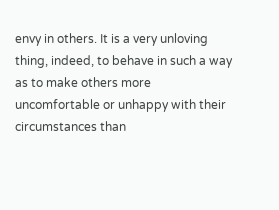envy in others. It is a very unloving thing, indeed, to behave in such a way as to make others more uncomfortable or unhappy with their circumstances than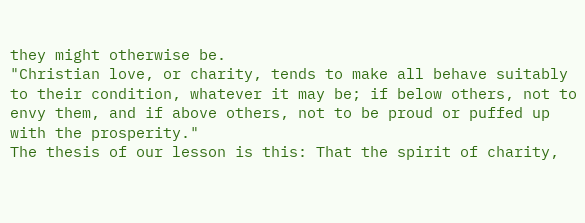they might otherwise be.
"Christian love, or charity, tends to make all behave suitably to their condition, whatever it may be; if below others, not to envy them, and if above others, not to be proud or puffed up with the prosperity."
The thesis of our lesson is this: That the spirit of charity,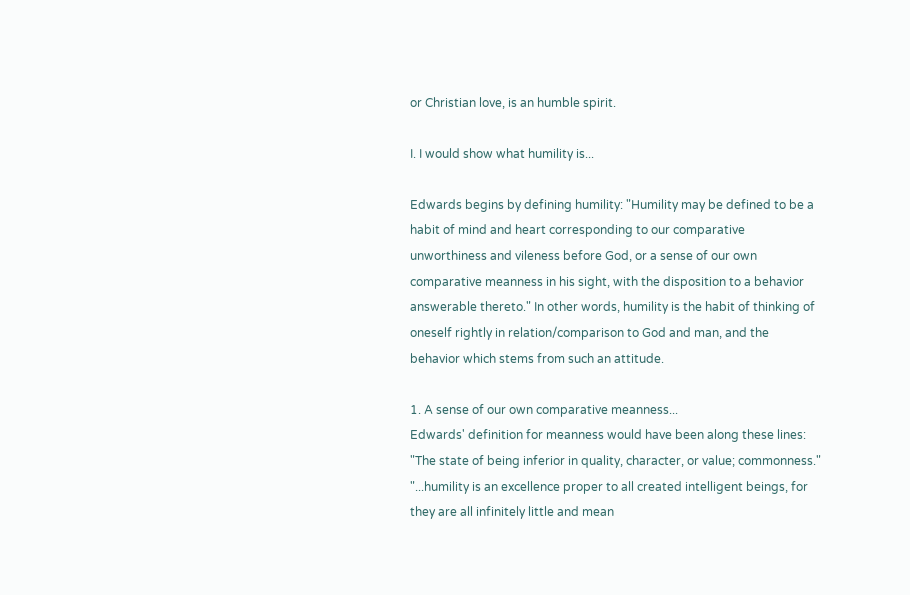or Christian love, is an humble spirit.

I. I would show what humility is...

Edwards begins by defining humility: "Humility may be defined to be a habit of mind and heart corresponding to our comparative unworthiness and vileness before God, or a sense of our own comparative meanness in his sight, with the disposition to a behavior answerable thereto." In other words, humility is the habit of thinking of oneself rightly in relation/comparison to God and man, and the behavior which stems from such an attitude.

1. A sense of our own comparative meanness...
Edwards' definition for meanness would have been along these lines: "The state of being inferior in quality, character, or value; commonness."
"...humility is an excellence proper to all created intelligent beings, for they are all infinitely little and mean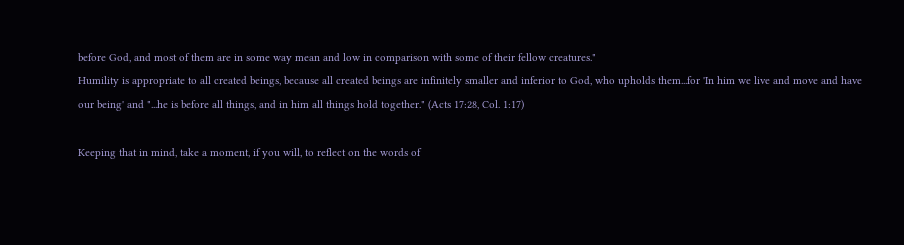before God, and most of them are in some way mean and low in comparison with some of their fellow creatures."
Humility is appropriate to all created beings, because all created beings are infinitely smaller and inferior to God, who upholds them...for 'In him we live and move and have our being' and "...he is before all things, and in him all things hold together." (Acts 17:28, Col. 1:17)

Keeping that in mind, take a moment, if you will, to reflect on the words of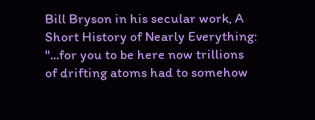Bill Bryson in his secular work, A Short History of Nearly Everything:
"...for you to be here now trillions of drifting atoms had to somehow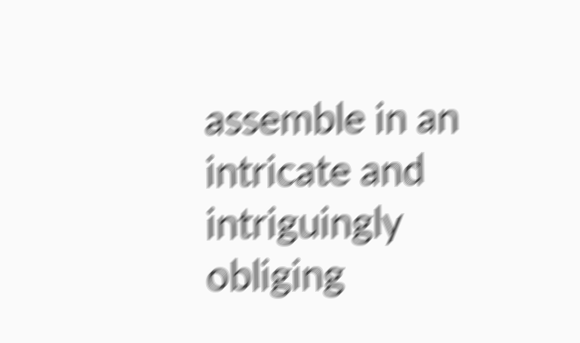assemble in an intricate and intriguingly obliging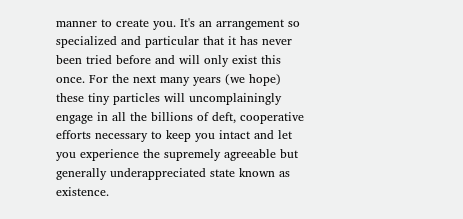manner to create you. It's an arrangement so specialized and particular that it has never been tried before and will only exist this once. For the next many years (we hope) these tiny particles will uncomplainingly engage in all the billions of deft, cooperative efforts necessary to keep you intact and let you experience the supremely agreeable but generally underappreciated state known as existence.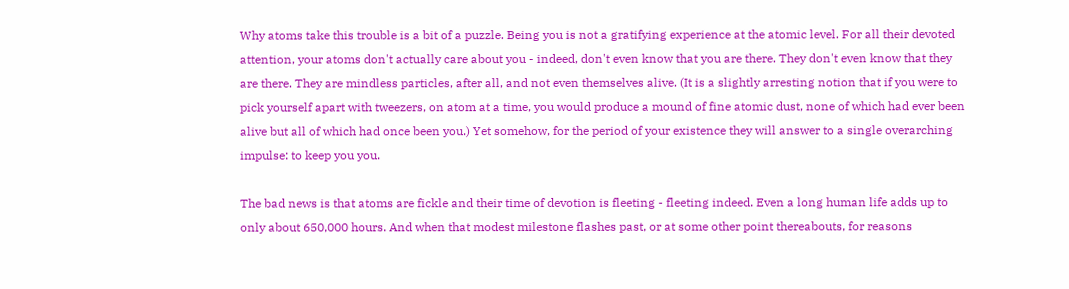Why atoms take this trouble is a bit of a puzzle. Being you is not a gratifying experience at the atomic level. For all their devoted attention, your atoms don't actually care about you - indeed, don't even know that you are there. They don't even know that they are there. They are mindless particles, after all, and not even themselves alive. (It is a slightly arresting notion that if you were to pick yourself apart with tweezers, on atom at a time, you would produce a mound of fine atomic dust, none of which had ever been alive but all of which had once been you.) Yet somehow, for the period of your existence they will answer to a single overarching impulse: to keep you you.

The bad news is that atoms are fickle and their time of devotion is fleeting - fleeting indeed. Even a long human life adds up to only about 650,000 hours. And when that modest milestone flashes past, or at some other point thereabouts, for reasons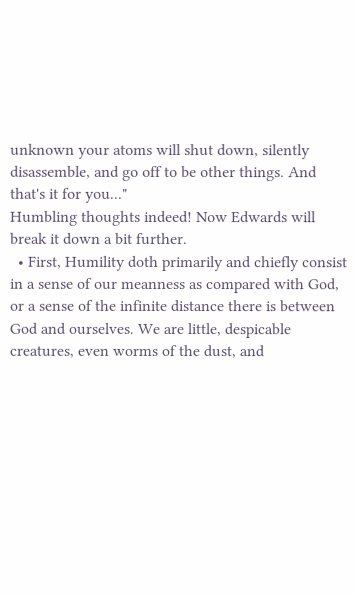unknown your atoms will shut down, silently disassemble, and go off to be other things. And that's it for you..."
Humbling thoughts indeed! Now Edwards will break it down a bit further.
  • First, Humility doth primarily and chiefly consist in a sense of our meanness as compared with God, or a sense of the infinite distance there is between God and ourselves. We are little, despicable creatures, even worms of the dust, and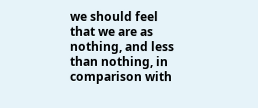we should feel that we are as nothing, and less than nothing, in comparison with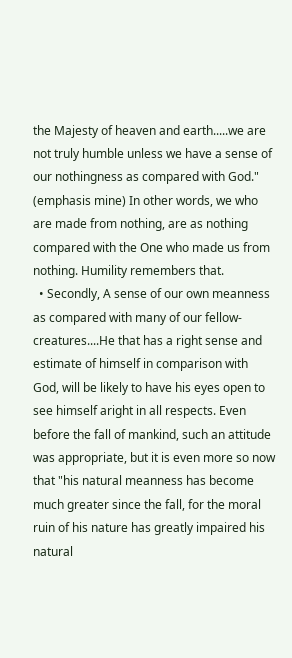the Majesty of heaven and earth.....we are not truly humble unless we have a sense of our nothingness as compared with God." (emphasis mine) In other words, we who are made from nothing, are as nothing compared with the One who made us from nothing. Humility remembers that.
  • Secondly, A sense of our own meanness as compared with many of our fellow-creatures....He that has a right sense and estimate of himself in comparison with God, will be likely to have his eyes open to see himself aright in all respects. Even before the fall of mankind, such an attitude was appropriate, but it is even more so now that "his natural meanness has become much greater since the fall, for the moral ruin of his nature has greatly impaired his natural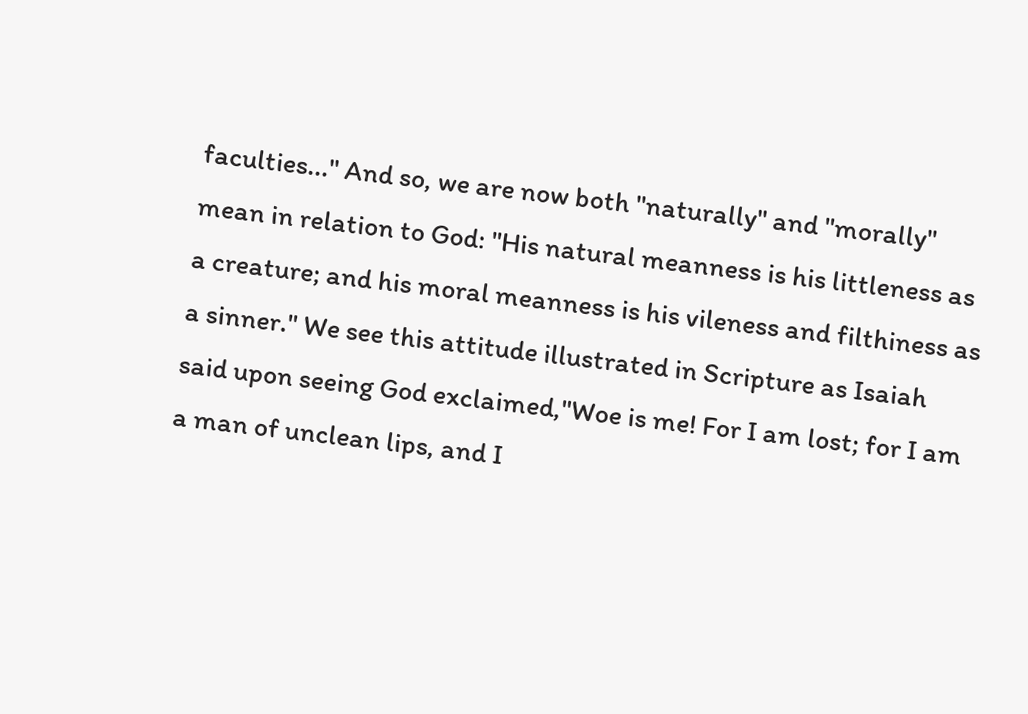faculties..." And so, we are now both "naturally" and "morally" mean in relation to God: "His natural meanness is his littleness as a creature; and his moral meanness is his vileness and filthiness as a sinner." We see this attitude illustrated in Scripture as Isaiah said upon seeing God exclaimed,"Woe is me! For I am lost; for I am a man of unclean lips, and I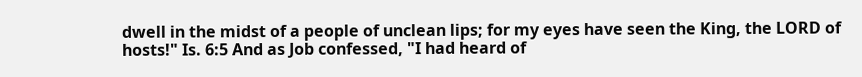dwell in the midst of a people of unclean lips; for my eyes have seen the King, the LORD of hosts!" Is. 6:5 And as Job confessed, "I had heard of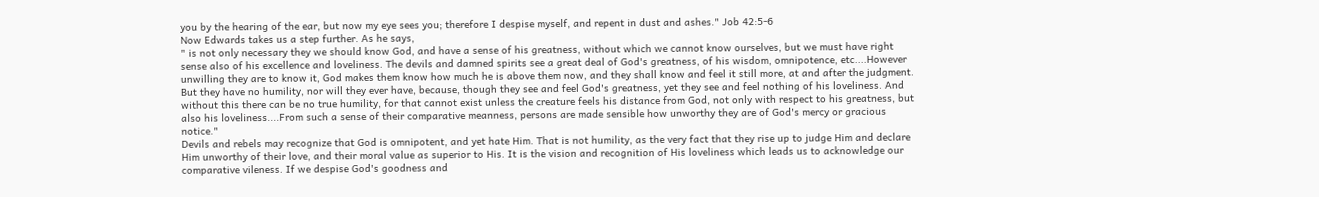you by the hearing of the ear, but now my eye sees you; therefore I despise myself, and repent in dust and ashes." Job 42:5-6
Now Edwards takes us a step further. As he says,
" is not only necessary they we should know God, and have a sense of his greatness, without which we cannot know ourselves, but we must have right sense also of his excellence and loveliness. The devils and damned spirits see a great deal of God's greatness, of his wisdom, omnipotence, etc....However unwilling they are to know it, God makes them know how much he is above them now, and they shall know and feel it still more, at and after the judgment. But they have no humility, nor will they ever have, because, though they see and feel God's greatness, yet they see and feel nothing of his loveliness. And without this there can be no true humility, for that cannot exist unless the creature feels his distance from God, not only with respect to his greatness, but also his loveliness....From such a sense of their comparative meanness, persons are made sensible how unworthy they are of God's mercy or gracious notice."
Devils and rebels may recognize that God is omnipotent, and yet hate Him. That is not humility, as the very fact that they rise up to judge Him and declare Him unworthy of their love, and their moral value as superior to His. It is the vision and recognition of His loveliness which leads us to acknowledge our comparative vileness. If we despise God's goodness and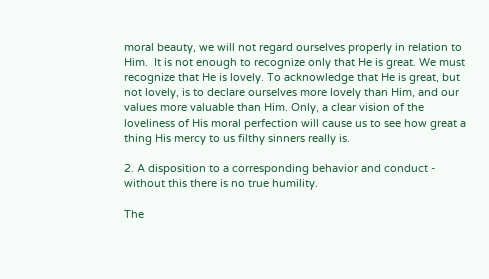moral beauty, we will not regard ourselves properly in relation to Him.  It is not enough to recognize only that He is great. We must recognize that He is lovely. To acknowledge that He is great, but not lovely, is to declare ourselves more lovely than Him, and our values more valuable than Him. Only, a clear vision of the loveliness of His moral perfection will cause us to see how great a thing His mercy to us filthy sinners really is.

2. A disposition to a corresponding behavior and conduct - without this there is no true humility.

The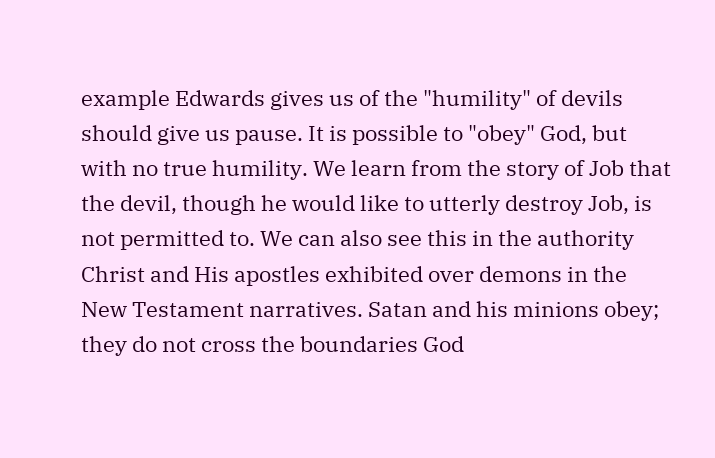example Edwards gives us of the "humility" of devils should give us pause. It is possible to "obey" God, but with no true humility. We learn from the story of Job that the devil, though he would like to utterly destroy Job, is not permitted to. We can also see this in the authority Christ and His apostles exhibited over demons in the New Testament narratives. Satan and his minions obey; they do not cross the boundaries God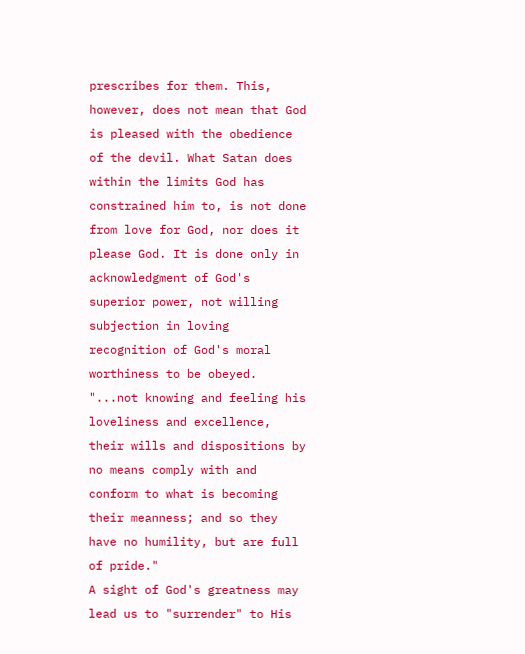prescribes for them. This, however, does not mean that God is pleased with the obedience of the devil. What Satan does within the limits God has constrained him to, is not done from love for God, nor does it please God. It is done only in acknowledgment of God's superior power, not willing subjection in loving recognition of God's moral worthiness to be obeyed.
"...not knowing and feeling his loveliness and excellence, their wills and dispositions by no means comply with and conform to what is becoming their meanness; and so they have no humility, but are full of pride."
A sight of God's greatness may lead us to "surrender" to His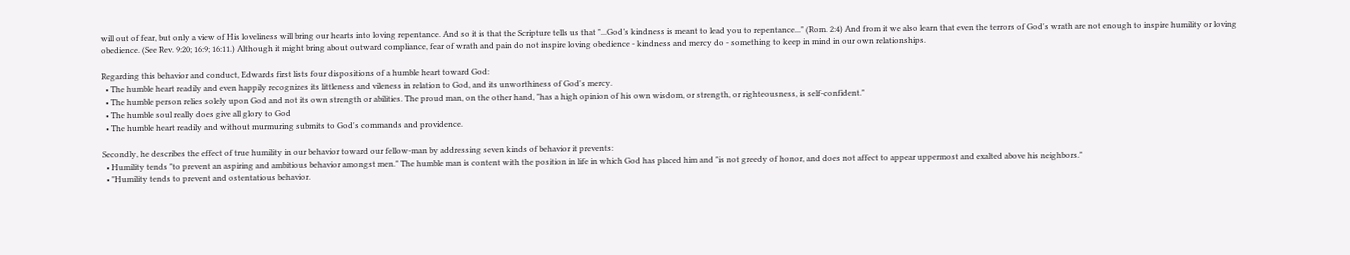will out of fear, but only a view of His loveliness will bring our hearts into loving repentance. And so it is that the Scripture tells us that "...God’s kindness is meant to lead you to repentance..." (Rom. 2:4) And from it we also learn that even the terrors of God's wrath are not enough to inspire humility or loving obedience. (See Rev. 9:20; 16:9; 16:11.) Although it might bring about outward compliance, fear of wrath and pain do not inspire loving obedience - kindness and mercy do - something to keep in mind in our own relationships.

Regarding this behavior and conduct, Edwards first lists four dispositions of a humble heart toward God:
  • The humble heart readily and even happily recognizes its littleness and vileness in relation to God, and its unworthiness of God's mercy.
  • The humble person relies solely upon God and not its own strength or abilities. The proud man, on the other hand, "has a high opinion of his own wisdom, or strength, or righteousness, is self-confident."
  • The humble soul really does give all glory to God
  • The humble heart readily and without murmuring submits to God's commands and providence.

Secondly, he describes the effect of true humility in our behavior toward our fellow-man by addressing seven kinds of behavior it prevents:
  • Humility tends "to prevent an aspiring and ambitious behavior amongst men." The humble man is content with the position in life in which God has placed him and "is not greedy of honor, and does not affect to appear uppermost and exalted above his neighbors."
  • "Humility tends to prevent and ostentatious behavior.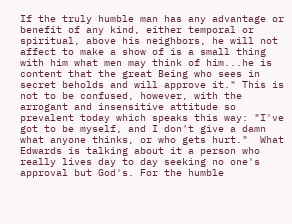If the truly humble man has any advantage or benefit of any kind, either temporal or spiritual, above his neighbors, he will not affect to make a show of is a small thing with him what men may think of him...he is content that the great Being who sees in secret beholds and will approve it." This is not to be confused, however, with the arrogant and insensitive attitude so prevalent today which speaks this way: "I've got to be myself, and I don't give a damn what anyone thinks, or who gets hurt."  What Edwards is talking about it a person who really lives day to day seeking no one's approval but God's. For the humble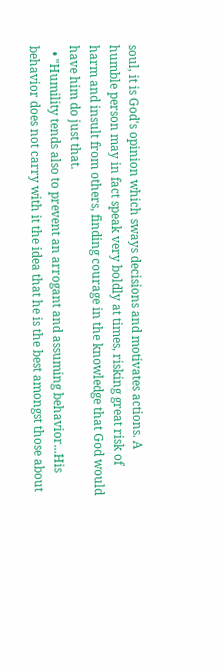soul, it is God's opinion which sways decisions and motivates actions. A humble person may in fact speak very boldly at times, risking great risk of harm and insult from others, finding courage in the knowledge that God would have him do just that.
  • "Humility tends also to prevent an arrogant and assuming behavior...His behavior does not carry with it the idea that he is the best amongst those about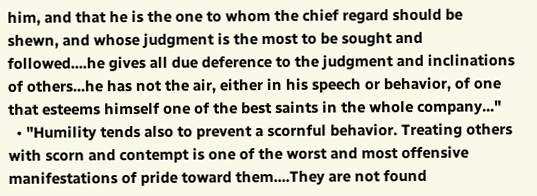him, and that he is the one to whom the chief regard should be shewn, and whose judgment is the most to be sought and followed....he gives all due deference to the judgment and inclinations of others...he has not the air, either in his speech or behavior, of one that esteems himself one of the best saints in the whole company..."
  • "Humility tends also to prevent a scornful behavior. Treating others with scorn and contempt is one of the worst and most offensive manifestations of pride toward them....They are not found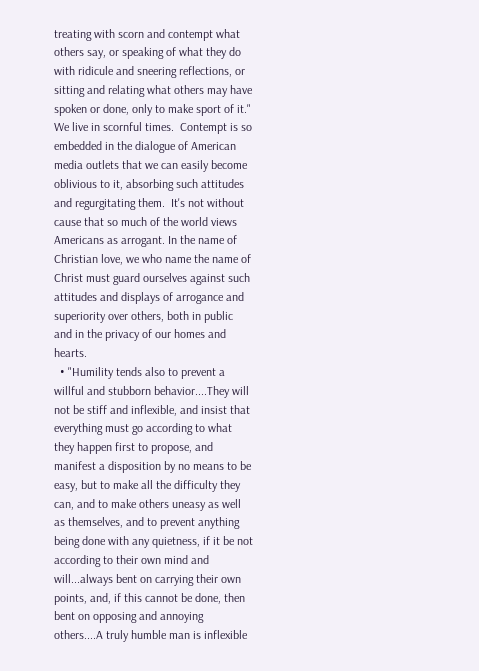treating with scorn and contempt what others say, or speaking of what they do with ridicule and sneering reflections, or sitting and relating what others may have spoken or done, only to make sport of it."  We live in scornful times.  Contempt is so embedded in the dialogue of American media outlets that we can easily become oblivious to it, absorbing such attitudes and regurgitating them.  It's not without cause that so much of the world views Americans as arrogant. In the name of Christian love, we who name the name of Christ must guard ourselves against such attitudes and displays of arrogance and superiority over others, both in public and in the privacy of our homes and hearts.
  • "Humility tends also to prevent a willful and stubborn behavior....They will not be stiff and inflexible, and insist that everything must go according to what they happen first to propose, and manifest a disposition by no means to be easy, but to make all the difficulty they can, and to make others uneasy as well as themselves, and to prevent anything being done with any quietness, if it be not according to their own mind and will...always bent on carrying their own points, and, if this cannot be done, then bent on opposing and annoying others....A truly humble man is inflexible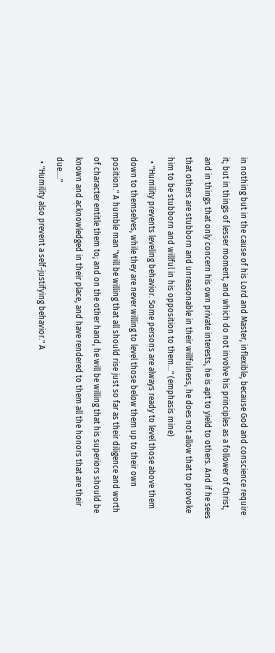in nothing but in the cause of his Lord and Master, inflexible, because God and conscience require it; but in things of lesser moment, and which do not involve his principles as a follower of Christ, and in things that only concern his own private interests, he is apt to yield to others. And if he sees that others are stubborn and unreasonable in their willfulness, he does not allow that to provoke him to be stubborn and willful in his opposition to them..." (emphasis mine)
  • "Humility prevents leveling behavior. Some persons are always ready to level those above them down to themselves, while they are never willing to level those below them up to their own position." A humble man "will be willing that all should rise just so far as their diligence and worth of character entitle them to; and on the other hand, he will be willing that his superiors should be known and acknowledged in their place, and have rendered to them all the honors that are their due...."
  • "Humility also prevent a self-justifying behavior." A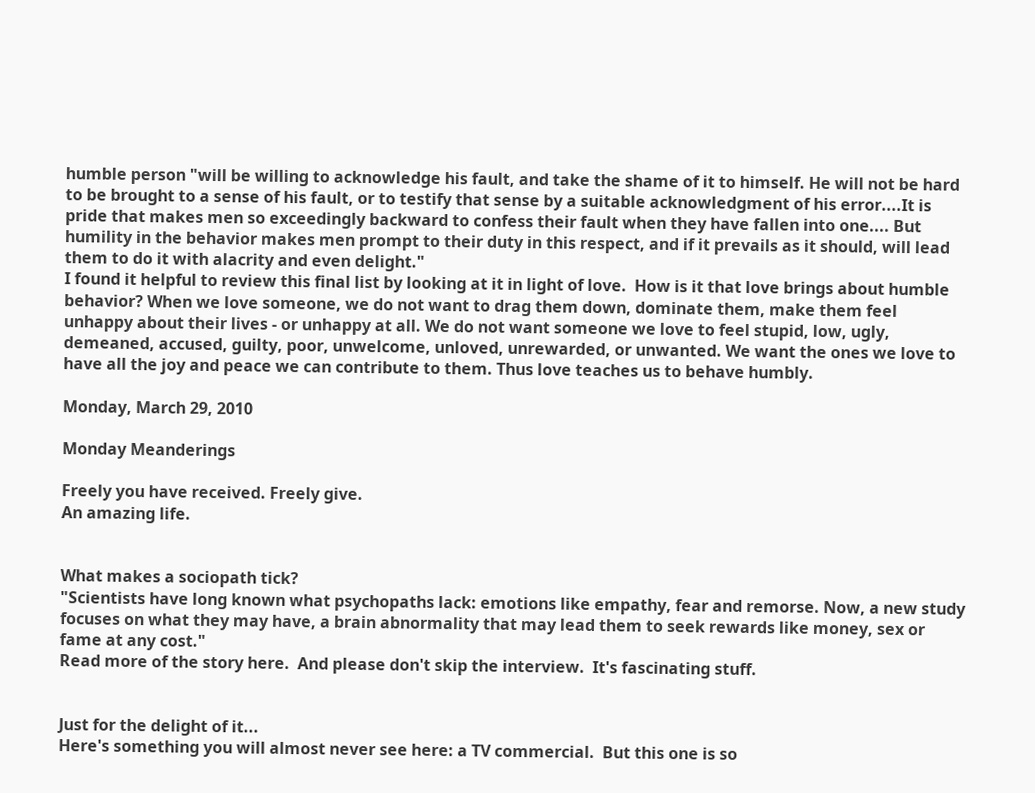humble person "will be willing to acknowledge his fault, and take the shame of it to himself. He will not be hard to be brought to a sense of his fault, or to testify that sense by a suitable acknowledgment of his error....It is pride that makes men so exceedingly backward to confess their fault when they have fallen into one.... But humility in the behavior makes men prompt to their duty in this respect, and if it prevails as it should, will lead them to do it with alacrity and even delight."
I found it helpful to review this final list by looking at it in light of love.  How is it that love brings about humble behavior? When we love someone, we do not want to drag them down, dominate them, make them feel unhappy about their lives - or unhappy at all. We do not want someone we love to feel stupid, low, ugly, demeaned, accused, guilty, poor, unwelcome, unloved, unrewarded, or unwanted. We want the ones we love to have all the joy and peace we can contribute to them. Thus love teaches us to behave humbly.

Monday, March 29, 2010

Monday Meanderings

Freely you have received. Freely give.
An amazing life.


What makes a sociopath tick?
"Scientists have long known what psychopaths lack: emotions like empathy, fear and remorse. Now, a new study focuses on what they may have, a brain abnormality that may lead them to seek rewards like money, sex or fame at any cost."
Read more of the story here.  And please don't skip the interview.  It's fascinating stuff.


Just for the delight of it...
Here's something you will almost never see here: a TV commercial.  But this one is so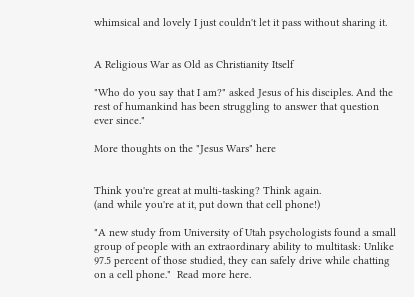whimsical and lovely I just couldn't let it pass without sharing it.


A Religious War as Old as Christianity Itself

"Who do you say that I am?" asked Jesus of his disciples. And the rest of humankind has been struggling to answer that question ever since."

More thoughts on the "Jesus Wars" here


Think you're great at multi-tasking? Think again.
(and while you're at it, put down that cell phone!)

"A new study from University of Utah psychologists found a small group of people with an extraordinary ability to multitask: Unlike 97.5 percent of those studied, they can safely drive while chatting on a cell phone."  Read more here.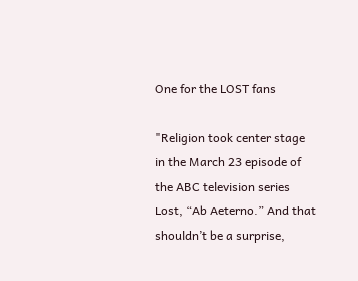One for the LOST fans

"Religion took center stage in the March 23 episode of the ABC television series Lost, “Ab Aeterno.” And that shouldn’t be a surprise,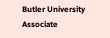Butler University Associate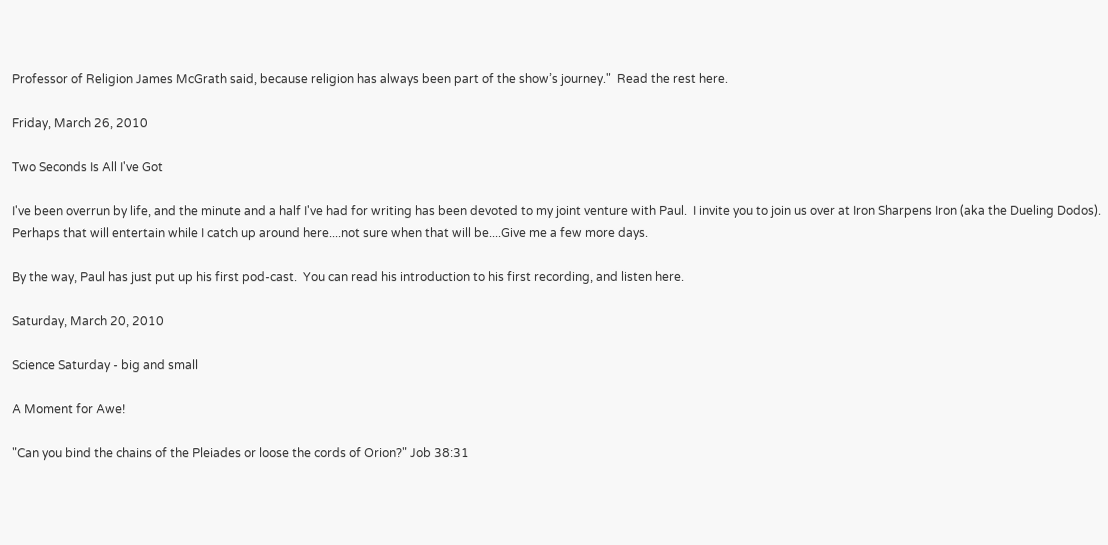Professor of Religion James McGrath said, because religion has always been part of the show’s journey."  Read the rest here.

Friday, March 26, 2010

Two Seconds Is All I've Got

I've been overrun by life, and the minute and a half I've had for writing has been devoted to my joint venture with Paul.  I invite you to join us over at Iron Sharpens Iron (aka the Dueling Dodos). Perhaps that will entertain while I catch up around here....not sure when that will be....Give me a few more days.

By the way, Paul has just put up his first pod-cast.  You can read his introduction to his first recording, and listen here.

Saturday, March 20, 2010

Science Saturday - big and small

A Moment for Awe!

"Can you bind the chains of the Pleiades or loose the cords of Orion?" Job 38:31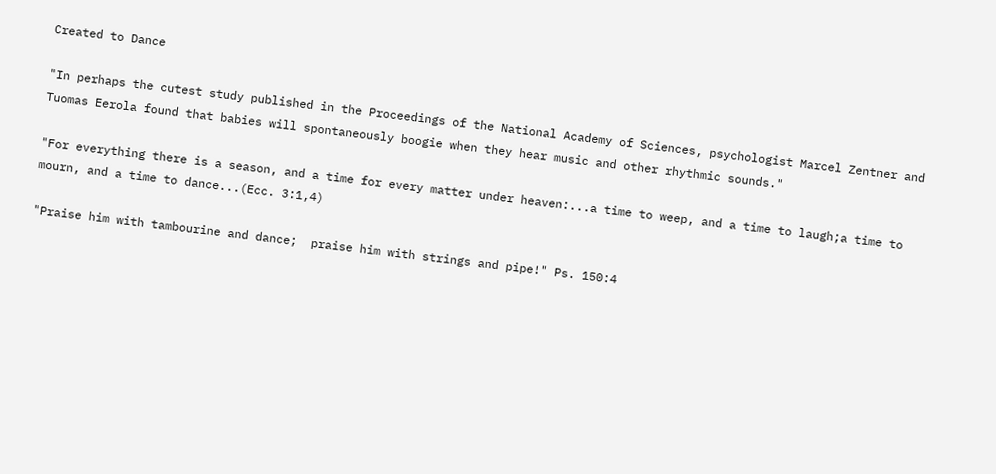Created to Dance

"In perhaps the cutest study published in the Proceedings of the National Academy of Sciences, psychologist Marcel Zentner and Tuomas Eerola found that babies will spontaneously boogie when they hear music and other rhythmic sounds."

"For everything there is a season, and a time for every matter under heaven:...a time to weep, and a time to laugh;a time to mourn, and a time to dance...(Ecc. 3:1,4)

"Praise him with tambourine and dance;  praise him with strings and pipe!" Ps. 150:4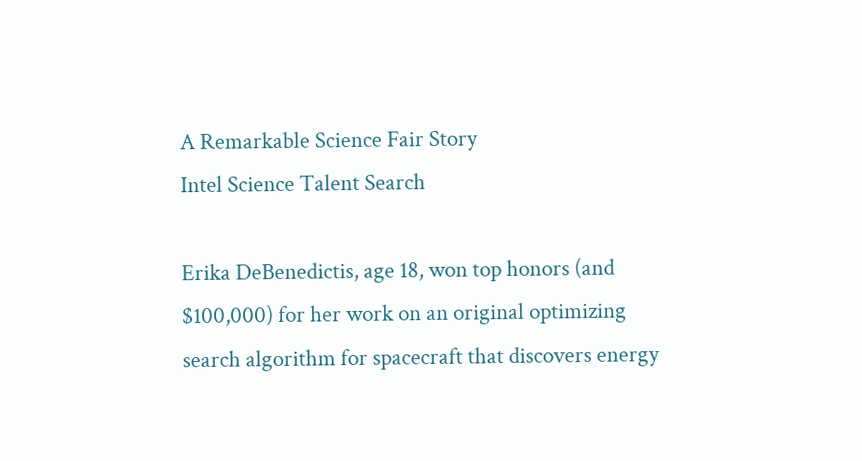A Remarkable Science Fair Story
Intel Science Talent Search

Erika DeBenedictis, age 18, won top honors (and $100,000) for her work on an original optimizing search algorithm for spacecraft that discovers energy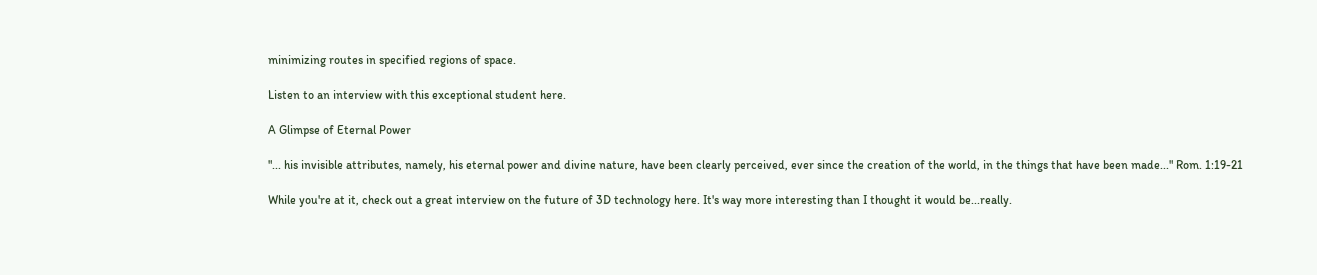minimizing routes in specified regions of space.

Listen to an interview with this exceptional student here.

A Glimpse of Eternal Power

"... his invisible attributes, namely, his eternal power and divine nature, have been clearly perceived, ever since the creation of the world, in the things that have been made..." Rom. 1:19-21

While you're at it, check out a great interview on the future of 3D technology here. It's way more interesting than I thought it would be...really.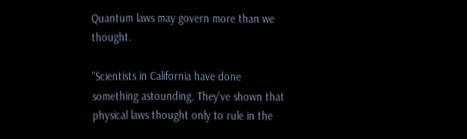Quantum laws may govern more than we thought.

"Scientists in California have done something astounding. They've shown that physical laws thought only to rule in the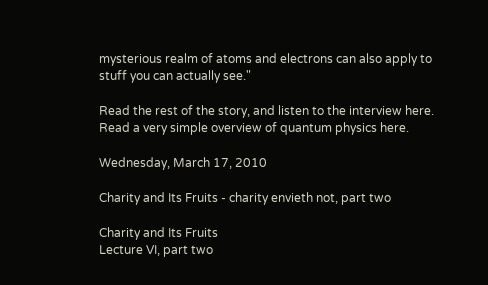mysterious realm of atoms and electrons can also apply to stuff you can actually see."

Read the rest of the story, and listen to the interview here. Read a very simple overview of quantum physics here.

Wednesday, March 17, 2010

Charity and Its Fruits - charity envieth not, part two

Charity and Its Fruits
Lecture VI, part two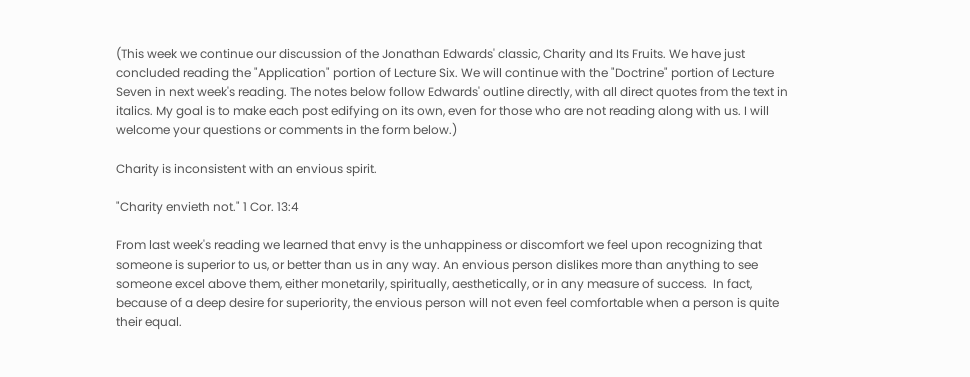(This week we continue our discussion of the Jonathan Edwards' classic, Charity and Its Fruits. We have just concluded reading the "Application" portion of Lecture Six. We will continue with the "Doctrine" portion of Lecture Seven in next week's reading. The notes below follow Edwards' outline directly, with all direct quotes from the text in italics. My goal is to make each post edifying on its own, even for those who are not reading along with us. I will welcome your questions or comments in the form below.)

Charity is inconsistent with an envious spirit.

"Charity envieth not." 1 Cor. 13:4

From last week's reading we learned that envy is the unhappiness or discomfort we feel upon recognizing that someone is superior to us, or better than us in any way. An envious person dislikes more than anything to see someone excel above them, either monetarily, spiritually, aesthetically, or in any measure of success.  In fact, because of a deep desire for superiority, the envious person will not even feel comfortable when a person is quite their equal.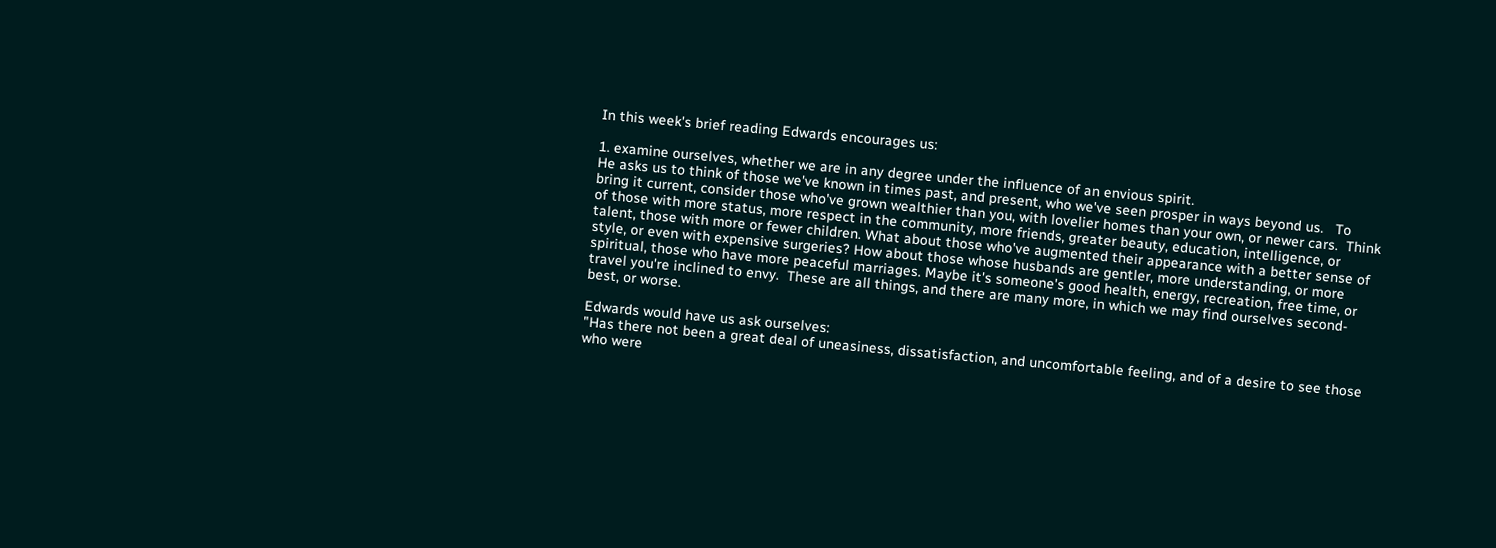In this week's brief reading Edwards encourages us:

1. examine ourselves, whether we are in any degree under the influence of an envious spirit.
He asks us to think of those we've known in times past, and present, who we've seen prosper in ways beyond us.   To bring it current, consider those who've grown wealthier than you, with lovelier homes than your own, or newer cars.  Think of those with more status, more respect in the community, more friends, greater beauty, education, intelligence, or talent, those with more or fewer children. What about those who've augmented their appearance with a better sense of style, or even with expensive surgeries? How about those whose husbands are gentler, more understanding, or more spiritual, those who have more peaceful marriages. Maybe it's someone's good health, energy, recreation, free time, or travel you're inclined to envy.  These are all things, and there are many more, in which we may find ourselves second-best, or worse.

Edwards would have us ask ourselves:
"Has there not been a great deal of uneasiness, dissatisfaction, and uncomfortable feeling, and of a desire to see those who were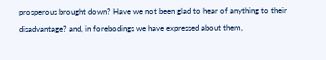prosperous brought down? Have we not been glad to hear of anything to their disadvantage? and, in forebodings we have expressed about them,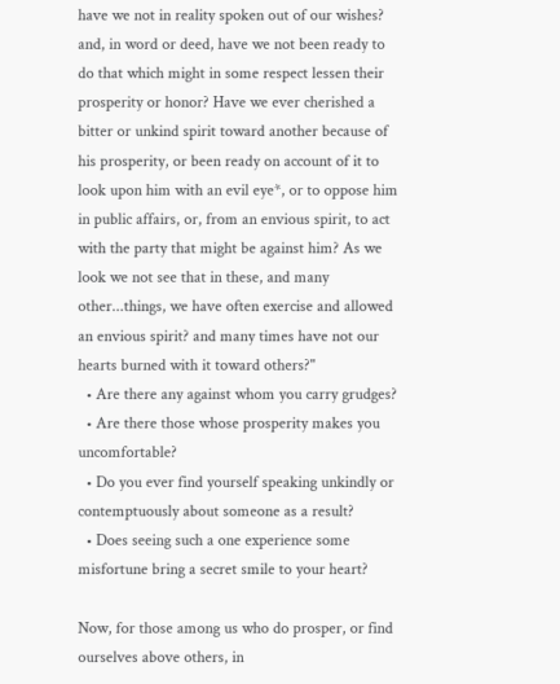have we not in reality spoken out of our wishes? and, in word or deed, have we not been ready to do that which might in some respect lessen their prosperity or honor? Have we ever cherished a bitter or unkind spirit toward another because of his prosperity, or been ready on account of it to look upon him with an evil eye*, or to oppose him in public affairs, or, from an envious spirit, to act with the party that might be against him? As we look we not see that in these, and many other...things, we have often exercise and allowed an envious spirit? and many times have not our hearts burned with it toward others?"
  • Are there any against whom you carry grudges?
  • Are there those whose prosperity makes you uncomfortable?
  • Do you ever find yourself speaking unkindly or contemptuously about someone as a result?
  • Does seeing such a one experience some misfortune bring a secret smile to your heart?

Now, for those among us who do prosper, or find ourselves above others, in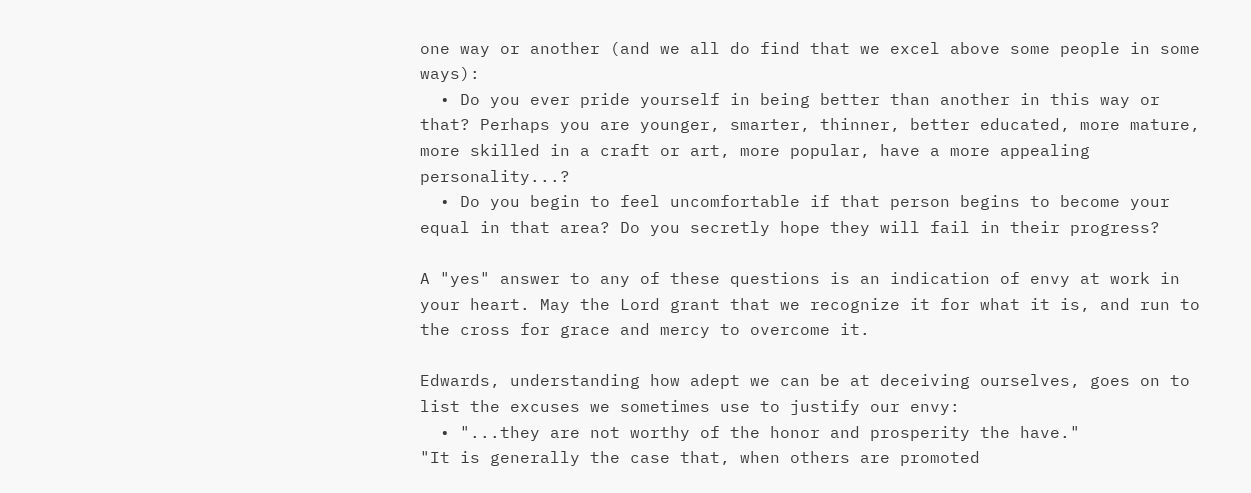one way or another (and we all do find that we excel above some people in some ways):
  • Do you ever pride yourself in being better than another in this way or that? Perhaps you are younger, smarter, thinner, better educated, more mature, more skilled in a craft or art, more popular, have a more appealing personality...?
  • Do you begin to feel uncomfortable if that person begins to become your equal in that area? Do you secretly hope they will fail in their progress?

A "yes" answer to any of these questions is an indication of envy at work in your heart. May the Lord grant that we recognize it for what it is, and run to the cross for grace and mercy to overcome it.

Edwards, understanding how adept we can be at deceiving ourselves, goes on to list the excuses we sometimes use to justify our envy:
  • "...they are not worthy of the honor and prosperity the have."
"It is generally the case that, when others are promoted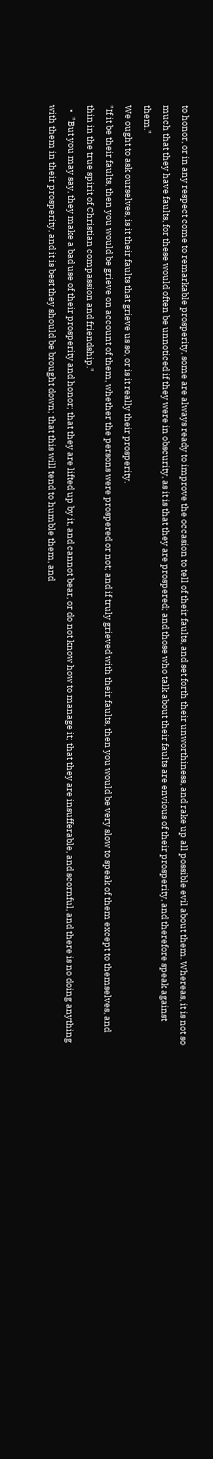to honor, or in any respect come to remarkable prosperity, some are always ready to improve the occasion to tell of their faults, and set forth their unworthiness, and rake up all possible evil about them. Whereas, it is not so much that they have faults, for these would often be unnoticed if they were in obscurity, as it is that they are prospered; and those who talk about their faults are envious of their prosperity, and therefore speak against them."
We ought to ask ourselves, is it their faults that grieve us so, or is it really their prosperity.
"If it be their faults, then you would be grieve on account of them, whether the persons were prospered or not; and if truly grieved with their faults, then you would be very slow to speak of them except to themselves, and thin in the true spirit of Christian compassion and friendship."
  •  "But you may say, they make a bad use of their prosperity and honor; that they are lifted up by it, and cannot bear, or do not know how to manage it; that they are insufferable, and scornful, and there is no doing anything with them in their prosperity, and it is best they should be brought down; that this will tend to humble them, and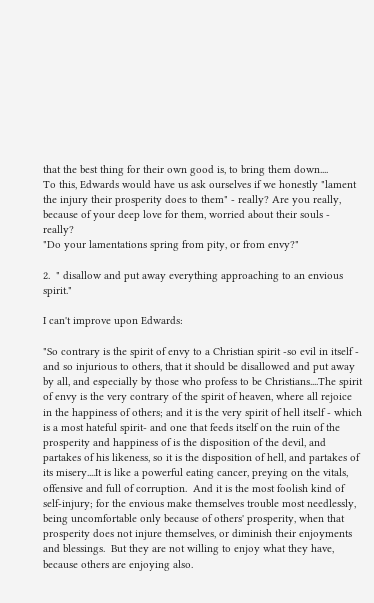that the best thing for their own good is, to bring them down....
To this, Edwards would have us ask ourselves if we honestly "lament the injury their prosperity does to them" - really? Are you really, because of your deep love for them, worried about their souls - really?
"Do your lamentations spring from pity, or from envy?"

2.  " disallow and put away everything approaching to an envious spirit."

I can't improve upon Edwards:

"So contrary is the spirit of envy to a Christian spirit -so evil in itself - and so injurious to others, that it should be disallowed and put away by all, and especially by those who profess to be Christians....The spirit of envy is the very contrary of the spirit of heaven, where all rejoice in the happiness of others; and it is the very spirit of hell itself - which is a most hateful spirit- and one that feeds itself on the ruin of the prosperity and happiness of is the disposition of the devil, and partakes of his likeness, so it is the disposition of hell, and partakes of its misery....It is like a powerful eating cancer, preying on the vitals, offensive and full of corruption.  And it is the most foolish kind of self-injury; for the envious make themselves trouble most needlessly, being uncomfortable only because of others' prosperity, when that prosperity does not injure themselves, or diminish their enjoyments and blessings.  But they are not willing to enjoy what they have, because others are enjoying also.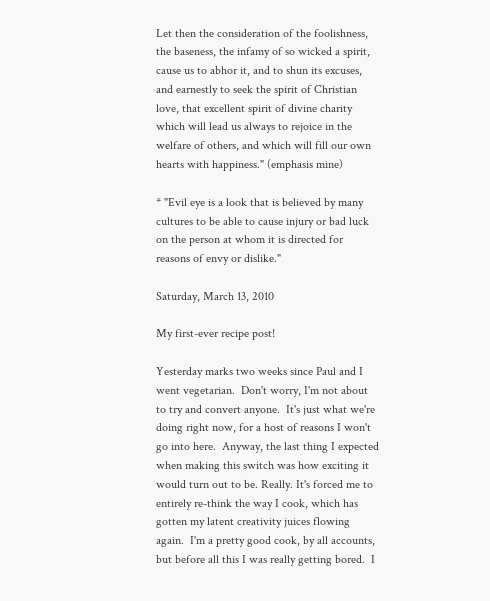Let then the consideration of the foolishness, the baseness, the infamy of so wicked a spirit, cause us to abhor it, and to shun its excuses, and earnestly to seek the spirit of Christian love, that excellent spirit of divine charity which will lead us always to rejoice in the welfare of others, and which will fill our own hearts with happiness." (emphasis mine)

* "Evil eye is a look that is believed by many cultures to be able to cause injury or bad luck on the person at whom it is directed for reasons of envy or dislike."

Saturday, March 13, 2010

My first-ever recipe post!

Yesterday marks two weeks since Paul and I went vegetarian.  Don't worry, I'm not about to try and convert anyone.  It's just what we're doing right now, for a host of reasons I won't go into here.  Anyway, the last thing I expected when making this switch was how exciting it would turn out to be. Really. It's forced me to entirely re-think the way I cook, which has gotten my latent creativity juices flowing again.  I'm a pretty good cook, by all accounts, but before all this I was really getting bored.  I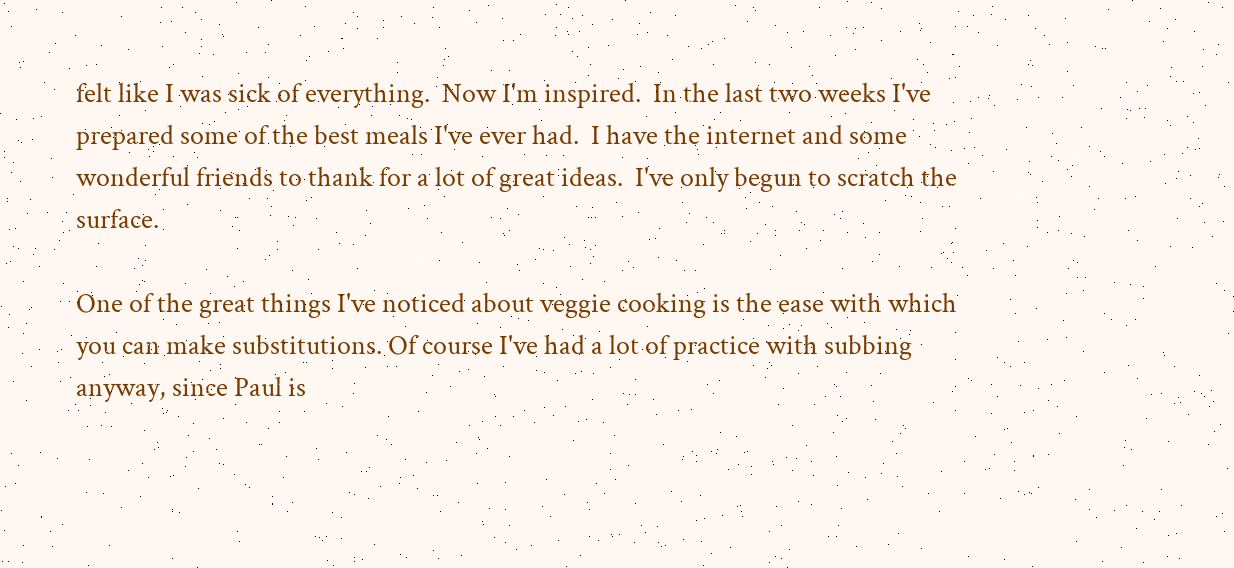felt like I was sick of everything.  Now I'm inspired.  In the last two weeks I've prepared some of the best meals I've ever had.  I have the internet and some wonderful friends to thank for a lot of great ideas.  I've only begun to scratch the surface.

One of the great things I've noticed about veggie cooking is the ease with which you can make substitutions. Of course I've had a lot of practice with subbing anyway, since Paul is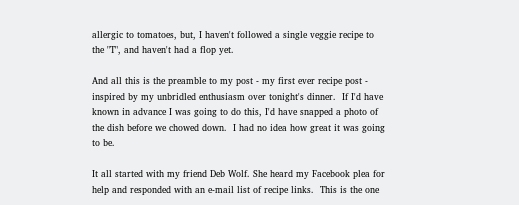allergic to tomatoes, but, I haven't followed a single veggie recipe to the "T", and haven't had a flop yet.

And all this is the preamble to my post - my first ever recipe post - inspired by my unbridled enthusiasm over tonight's dinner.  If I'd have known in advance I was going to do this, I'd have snapped a photo of the dish before we chowed down.  I had no idea how great it was going to be.

It all started with my friend Deb Wolf. She heard my Facebook plea for help and responded with an e-mail list of recipe links.  This is the one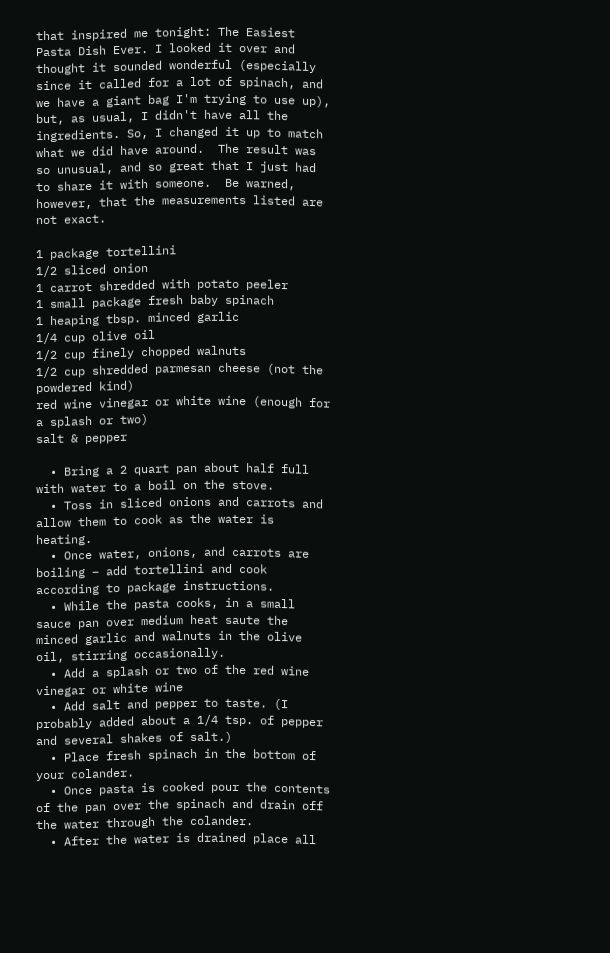that inspired me tonight: The Easiest Pasta Dish Ever. I looked it over and thought it sounded wonderful (especially since it called for a lot of spinach, and we have a giant bag I'm trying to use up), but, as usual, I didn't have all the ingredients. So, I changed it up to match what we did have around.  The result was so unusual, and so great that I just had to share it with someone.  Be warned, however, that the measurements listed are not exact.

1 package tortellini
1/2 sliced onion
1 carrot shredded with potato peeler
1 small package fresh baby spinach
1 heaping tbsp. minced garlic
1/4 cup olive oil
1/2 cup finely chopped walnuts
1/2 cup shredded parmesan cheese (not the powdered kind)
red wine vinegar or white wine (enough for a splash or two)
salt & pepper

  • Bring a 2 quart pan about half full with water to a boil on the stove.
  • Toss in sliced onions and carrots and allow them to cook as the water is heating.
  • Once water, onions, and carrots are boiling – add tortellini and cook according to package instructions.
  • While the pasta cooks, in a small sauce pan over medium heat saute the minced garlic and walnuts in the olive oil, stirring occasionally.
  • Add a splash or two of the red wine vinegar or white wine
  • Add salt and pepper to taste. (I probably added about a 1/4 tsp. of pepper and several shakes of salt.)
  • Place fresh spinach in the bottom of your colander.
  • Once pasta is cooked pour the contents of the pan over the spinach and drain off the water through the colander.
  • After the water is drained place all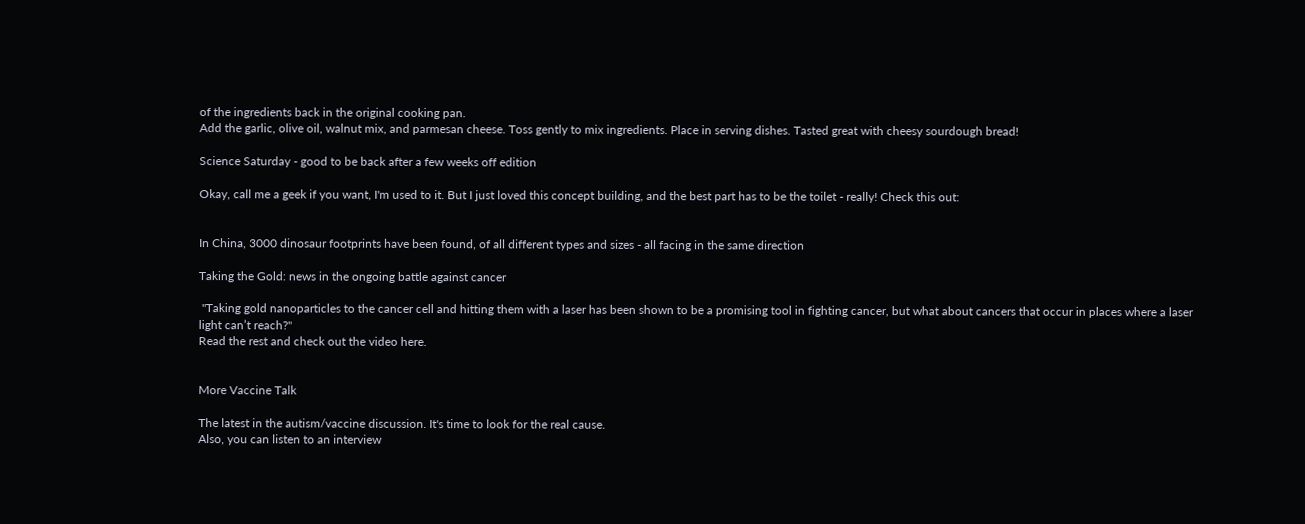of the ingredients back in the original cooking pan.
Add the garlic, olive oil, walnut mix, and parmesan cheese. Toss gently to mix ingredients. Place in serving dishes. Tasted great with cheesy sourdough bread!

Science Saturday - good to be back after a few weeks off edition

Okay, call me a geek if you want, I'm used to it. But I just loved this concept building, and the best part has to be the toilet - really! Check this out:


In China, 3000 dinosaur footprints have been found, of all different types and sizes - all facing in the same direction

Taking the Gold: news in the ongoing battle against cancer

 "Taking gold nanoparticles to the cancer cell and hitting them with a laser has been shown to be a promising tool in fighting cancer, but what about cancers that occur in places where a laser light can’t reach?"
Read the rest and check out the video here.


More Vaccine Talk

The latest in the autism/vaccine discussion. It's time to look for the real cause.
Also, you can listen to an interview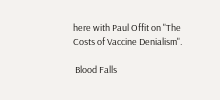here with Paul Offit on "The Costs of Vaccine Denialism".

 Blood Falls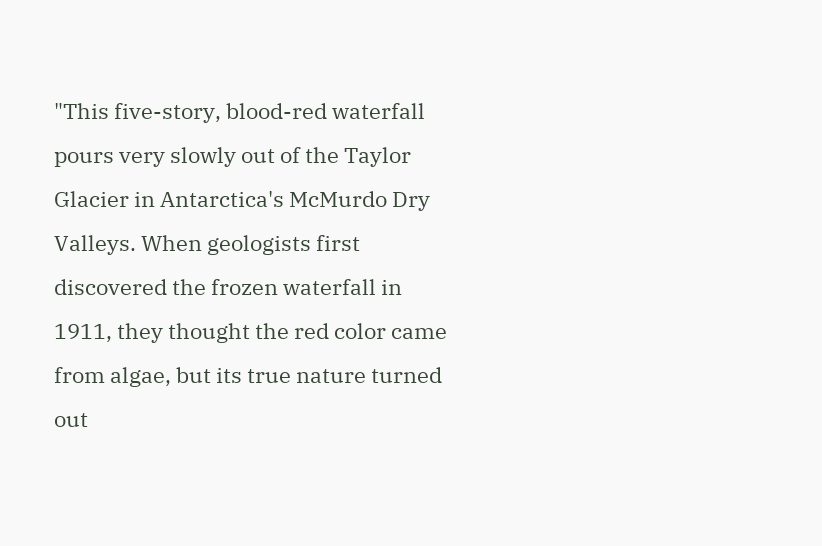"This five-story, blood-red waterfall pours very slowly out of the Taylor Glacier in Antarctica's McMurdo Dry Valleys. When geologists first discovered the frozen waterfall in 1911, they thought the red color came from algae, but its true nature turned out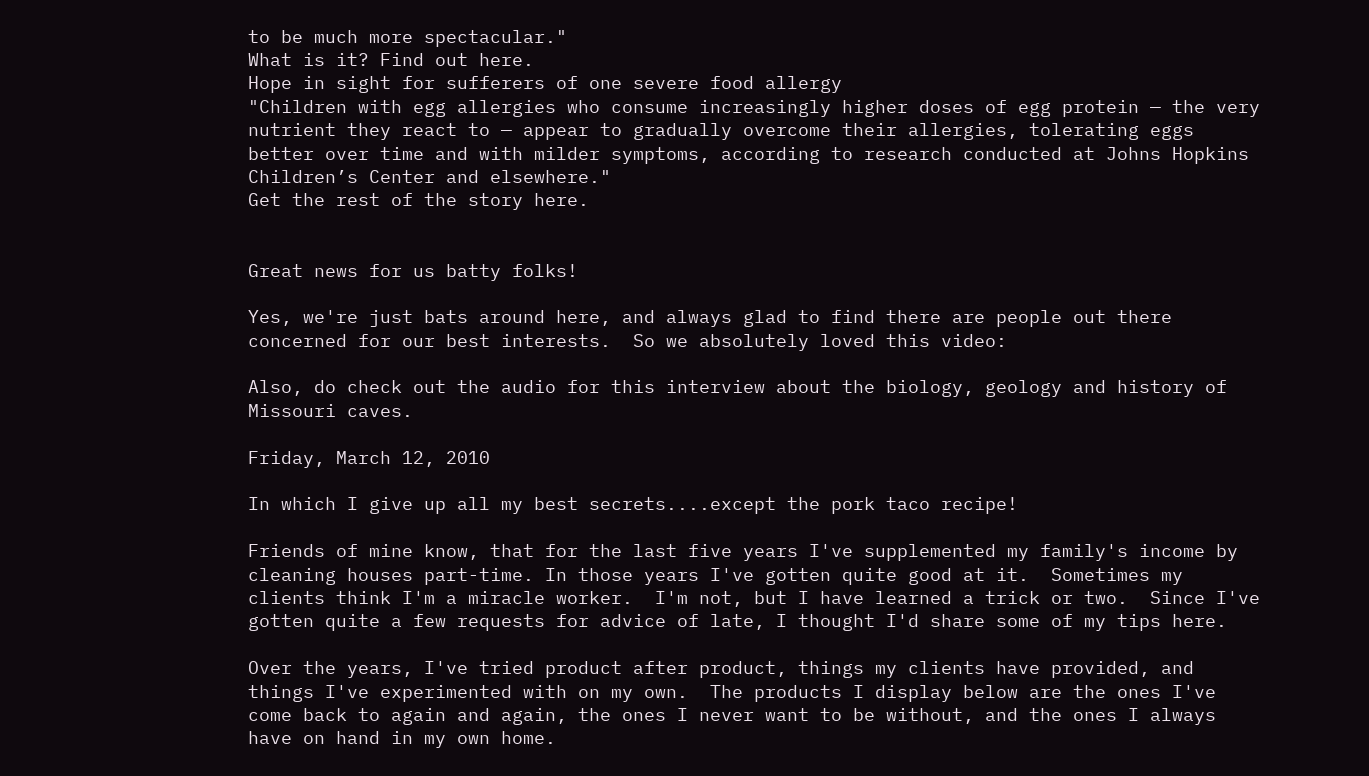to be much more spectacular."
What is it? Find out here.
Hope in sight for sufferers of one severe food allergy
"Children with egg allergies who consume increasingly higher doses of egg protein — the very nutrient they react to — appear to gradually overcome their allergies, tolerating eggs better over time and with milder symptoms, according to research conducted at Johns Hopkins Children’s Center and elsewhere."
Get the rest of the story here.


Great news for us batty folks!

Yes, we're just bats around here, and always glad to find there are people out there concerned for our best interests.  So we absolutely loved this video:

Also, do check out the audio for this interview about the biology, geology and history of Missouri caves.

Friday, March 12, 2010

In which I give up all my best secrets....except the pork taco recipe!

Friends of mine know, that for the last five years I've supplemented my family's income by cleaning houses part-time. In those years I've gotten quite good at it.  Sometimes my clients think I'm a miracle worker.  I'm not, but I have learned a trick or two.  Since I've gotten quite a few requests for advice of late, I thought I'd share some of my tips here.

Over the years, I've tried product after product, things my clients have provided, and things I've experimented with on my own.  The products I display below are the ones I've come back to again and again, the ones I never want to be without, and the ones I always have on hand in my own home.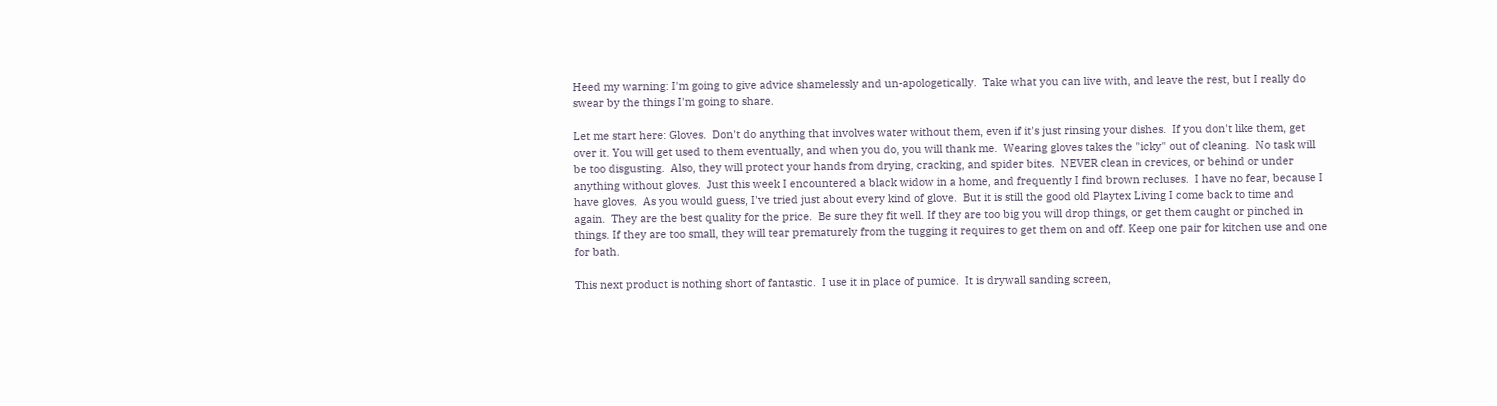Heed my warning: I'm going to give advice shamelessly and un-apologetically.  Take what you can live with, and leave the rest, but I really do swear by the things I'm going to share.

Let me start here: Gloves.  Don't do anything that involves water without them, even if it's just rinsing your dishes.  If you don't like them, get over it. You will get used to them eventually, and when you do, you will thank me.  Wearing gloves takes the "icky" out of cleaning.  No task will be too disgusting.  Also, they will protect your hands from drying, cracking, and spider bites.  NEVER clean in crevices, or behind or under anything without gloves.  Just this week I encountered a black widow in a home, and frequently I find brown recluses.  I have no fear, because I have gloves.  As you would guess, I've tried just about every kind of glove.  But it is still the good old Playtex Living I come back to time and again.  They are the best quality for the price.  Be sure they fit well. If they are too big you will drop things, or get them caught or pinched in things. If they are too small, they will tear prematurely from the tugging it requires to get them on and off. Keep one pair for kitchen use and one for bath.

This next product is nothing short of fantastic.  I use it in place of pumice.  It is drywall sanding screen,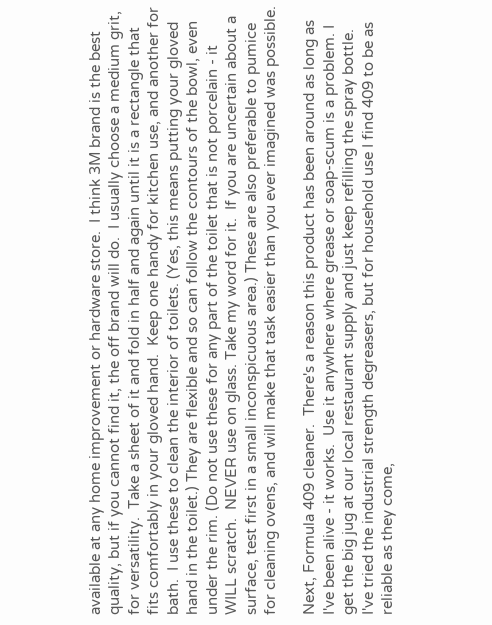available at any home improvement or hardware store.  I think 3M brand is the best quality, but if you cannot find it, the off brand will do.  I usually choose a medium grit, for versatility.  Take a sheet of it and fold in half and again until it is a rectangle that fits comfortably in your gloved hand.  Keep one handy for kitchen use, and another for bath.  I use these to clean the interior of toilets. (Yes, this means putting your gloved hand in the toilet.) They are flexible and so can follow the contours of the bowl, even under the rim. (Do not use these for any part of the toilet that is not porcelain - it WILL scratch.  NEVER use on glass. Take my word for it.  If you are uncertain about a surface, test first in a small inconspicuous area.) These are also preferable to pumice for cleaning ovens, and will make that task easier than you ever imagined was possible.

Next, Formula 409 cleaner.  There's a reason this product has been around as long as I've been alive - it works.  Use it anywhere where grease or soap-scum is a problem. I get the big jug at our local restaurant supply and just keep refilling the spray bottle. I've tried the industrial strength degreasers, but for household use I find 409 to be as reliable as they come,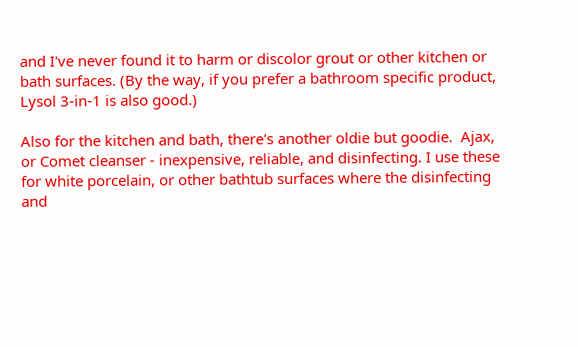and I've never found it to harm or discolor grout or other kitchen or bath surfaces. (By the way, if you prefer a bathroom specific product, Lysol 3-in-1 is also good.)

Also for the kitchen and bath, there's another oldie but goodie.  Ajax, or Comet cleanser - inexpensive, reliable, and disinfecting. I use these for white porcelain, or other bathtub surfaces where the disinfecting and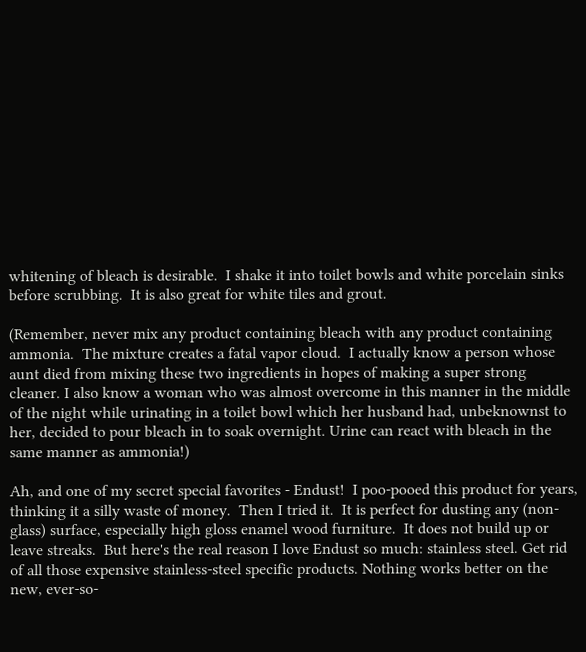whitening of bleach is desirable.  I shake it into toilet bowls and white porcelain sinks before scrubbing.  It is also great for white tiles and grout.

(Remember, never mix any product containing bleach with any product containing ammonia.  The mixture creates a fatal vapor cloud.  I actually know a person whose aunt died from mixing these two ingredients in hopes of making a super strong cleaner. I also know a woman who was almost overcome in this manner in the middle of the night while urinating in a toilet bowl which her husband had, unbeknownst to her, decided to pour bleach in to soak overnight. Urine can react with bleach in the same manner as ammonia!)

Ah, and one of my secret special favorites - Endust!  I poo-pooed this product for years, thinking it a silly waste of money.  Then I tried it.  It is perfect for dusting any (non-glass) surface, especially high gloss enamel wood furniture.  It does not build up or leave streaks.  But here's the real reason I love Endust so much: stainless steel. Get rid of all those expensive stainless-steel specific products. Nothing works better on the new, ever-so-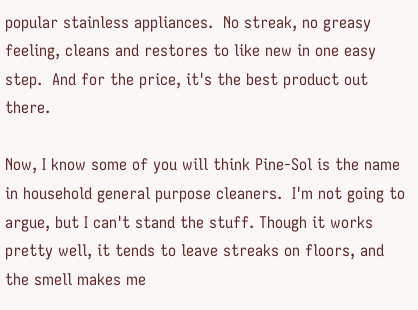popular stainless appliances.  No streak, no greasy feeling, cleans and restores to like new in one easy step.  And for the price, it's the best product out there.

Now, I know some of you will think Pine-Sol is the name in household general purpose cleaners.  I'm not going to argue, but I can't stand the stuff. Though it works pretty well, it tends to leave streaks on floors, and the smell makes me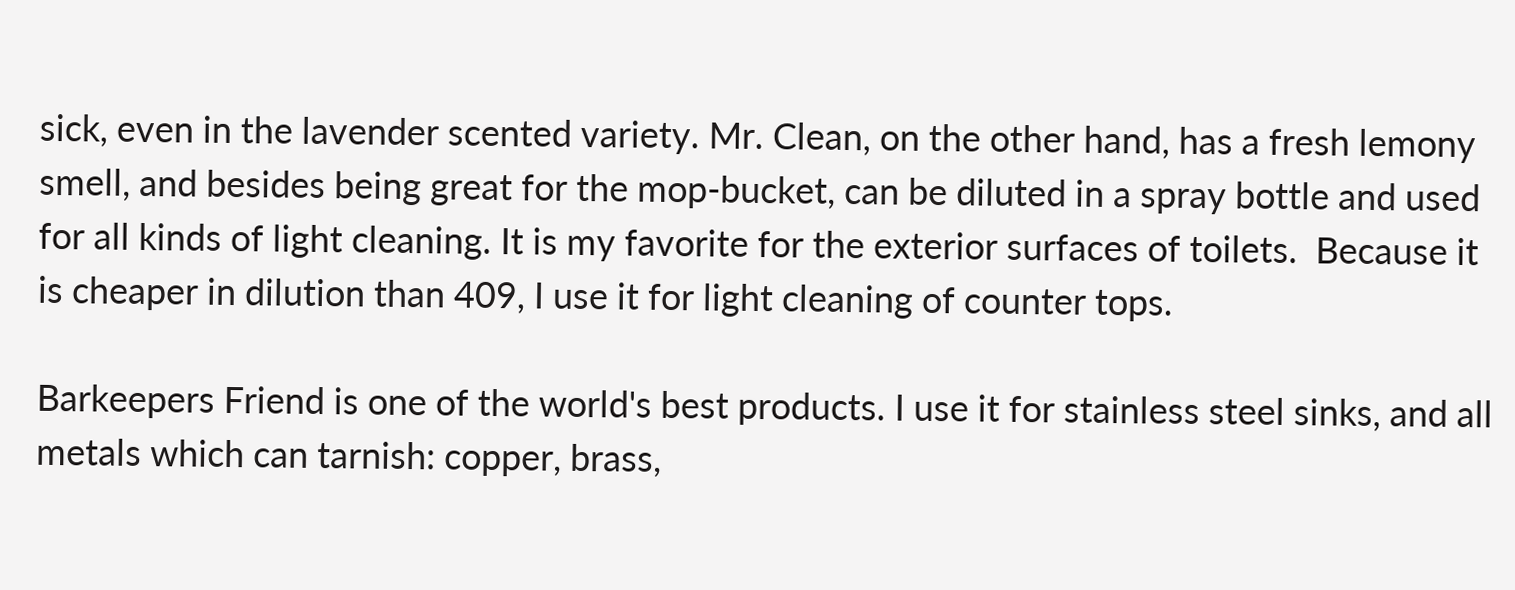sick, even in the lavender scented variety. Mr. Clean, on the other hand, has a fresh lemony smell, and besides being great for the mop-bucket, can be diluted in a spray bottle and used for all kinds of light cleaning. It is my favorite for the exterior surfaces of toilets.  Because it is cheaper in dilution than 409, I use it for light cleaning of counter tops.

Barkeepers Friend is one of the world's best products. I use it for stainless steel sinks, and all metals which can tarnish: copper, brass,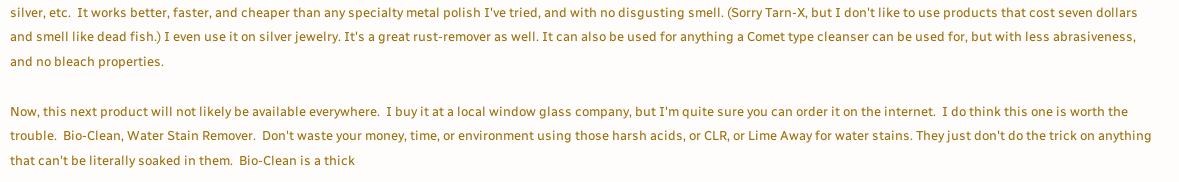silver, etc.  It works better, faster, and cheaper than any specialty metal polish I've tried, and with no disgusting smell. (Sorry Tarn-X, but I don't like to use products that cost seven dollars and smell like dead fish.) I even use it on silver jewelry. It's a great rust-remover as well. It can also be used for anything a Comet type cleanser can be used for, but with less abrasiveness, and no bleach properties.

Now, this next product will not likely be available everywhere.  I buy it at a local window glass company, but I'm quite sure you can order it on the internet.  I do think this one is worth the trouble.  Bio-Clean, Water Stain Remover.  Don't waste your money, time, or environment using those harsh acids, or CLR, or Lime Away for water stains. They just don't do the trick on anything that can't be literally soaked in them.  Bio-Clean is a thick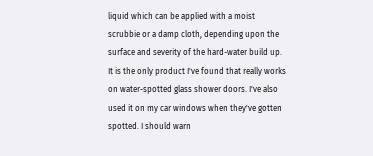liquid which can be applied with a moist scrubbie or a damp cloth, depending upon the surface and severity of the hard-water build up. It is the only product I've found that really works on water-spotted glass shower doors. I've also used it on my car windows when they've gotten spotted. I should warn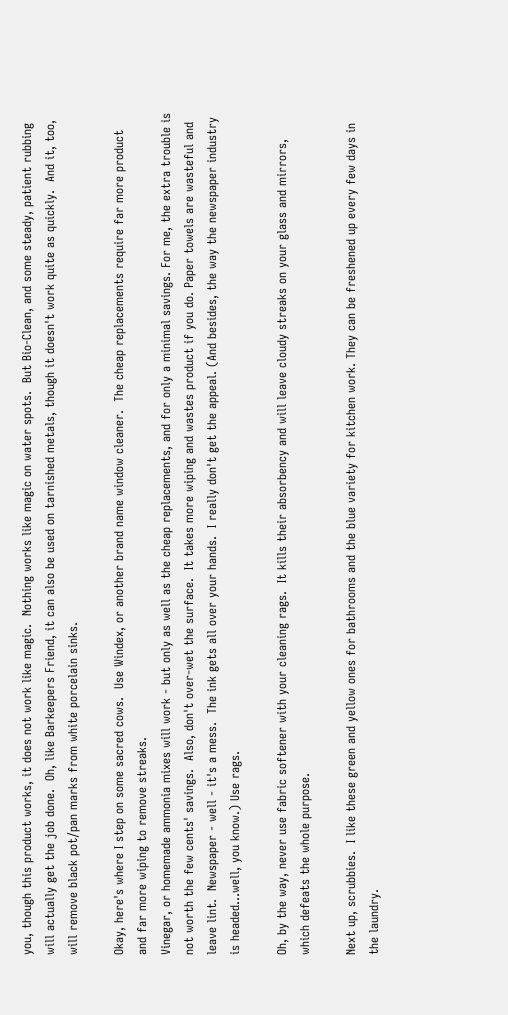you, though this product works, it does not work like magic.  Nothing works like magic on water spots.  But Bio-Clean, and some steady, patient rubbing will actually get the job done.  Oh, like Barkeepers Friend, it can also be used on tarnished metals, though it doesn't work quite as quickly.  And it, too, will remove black pot/pan marks from white porcelain sinks.

Okay, here's where I step on some sacred cows.  Use Windex, or another brand name window cleaner.  The cheap replacements require far more product and far more wiping to remove streaks.
Vinegar, or homemade ammonia mixes will work - but only as well as the cheap replacements, and for only a minimal savings. For me, the extra trouble is not worth the few cents' savings.  Also, don't over-wet the surface.  It takes more wiping and wastes product if you do. Paper towels are wasteful and leave lint.  Newspaper - well - it's a mess.  The ink gets all over your hands.  I really don't get the appeal. (And besides, the way the newspaper industry is headed...well, you know.) Use rags.

Oh, by the way, never use fabric softener with your cleaning rags.  It kills their absorbency and will leave cloudy streaks on your glass and mirrors, which defeats the whole purpose.

Next up, scrubbies.  I like these green and yellow ones for bathrooms and the blue variety for kitchen work. They can be freshened up every few days in the laundry.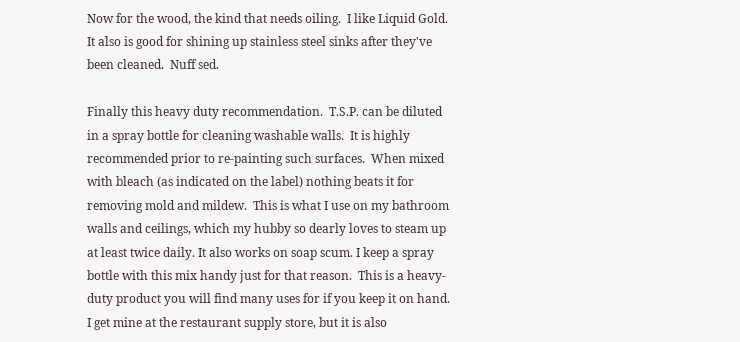Now for the wood, the kind that needs oiling.  I like Liquid Gold.  It also is good for shining up stainless steel sinks after they've been cleaned.  Nuff sed.

Finally this heavy duty recommendation.  T.S.P. can be diluted in a spray bottle for cleaning washable walls.  It is highly recommended prior to re-painting such surfaces.  When mixed with bleach (as indicated on the label) nothing beats it for removing mold and mildew.  This is what I use on my bathroom walls and ceilings, which my hubby so dearly loves to steam up at least twice daily. It also works on soap scum. I keep a spray bottle with this mix handy just for that reason.  This is a heavy-duty product you will find many uses for if you keep it on hand.  I get mine at the restaurant supply store, but it is also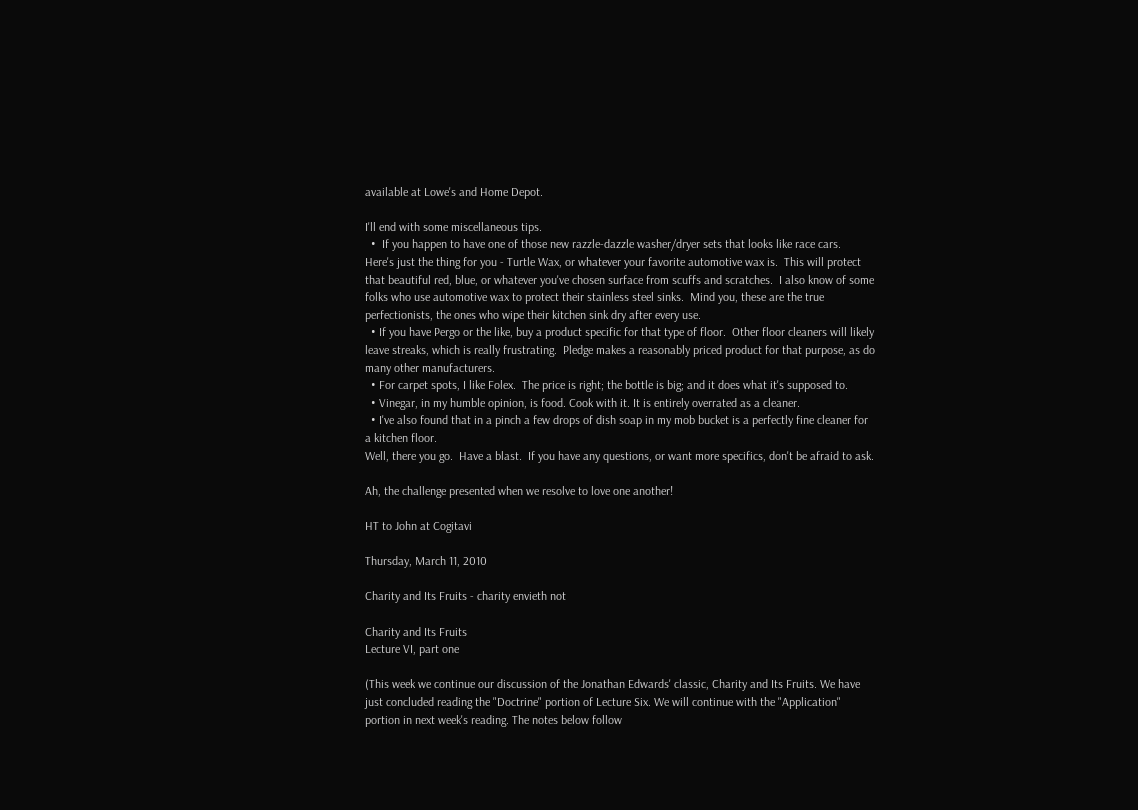available at Lowe's and Home Depot.

I'll end with some miscellaneous tips.
  •  If you happen to have one of those new razzle-dazzle washer/dryer sets that looks like race cars.  Here's just the thing for you - Turtle Wax, or whatever your favorite automotive wax is.  This will protect that beautiful red, blue, or whatever you've chosen surface from scuffs and scratches.  I also know of some folks who use automotive wax to protect their stainless steel sinks.  Mind you, these are the true perfectionists, the ones who wipe their kitchen sink dry after every use.
  • If you have Pergo or the like, buy a product specific for that type of floor.  Other floor cleaners will likely leave streaks, which is really frustrating.  Pledge makes a reasonably priced product for that purpose, as do many other manufacturers.
  • For carpet spots, I like Folex.  The price is right; the bottle is big; and it does what it's supposed to.
  • Vinegar, in my humble opinion, is food. Cook with it. It is entirely overrated as a cleaner.
  • I've also found that in a pinch a few drops of dish soap in my mob bucket is a perfectly fine cleaner for a kitchen floor.
Well, there you go.  Have a blast.  If you have any questions, or want more specifics, don't be afraid to ask.

Ah, the challenge presented when we resolve to love one another!

HT to John at Cogitavi

Thursday, March 11, 2010

Charity and Its Fruits - charity envieth not

Charity and Its Fruits
Lecture VI, part one

(This week we continue our discussion of the Jonathan Edwards' classic, Charity and Its Fruits. We have just concluded reading the "Doctrine" portion of Lecture Six. We will continue with the "Application" portion in next week's reading. The notes below follow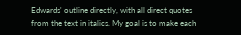Edwards' outline directly, with all direct quotes from the text in italics. My goal is to make each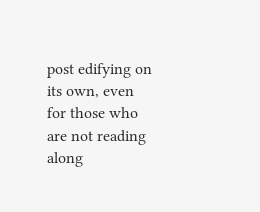post edifying on its own, even for those who are not reading along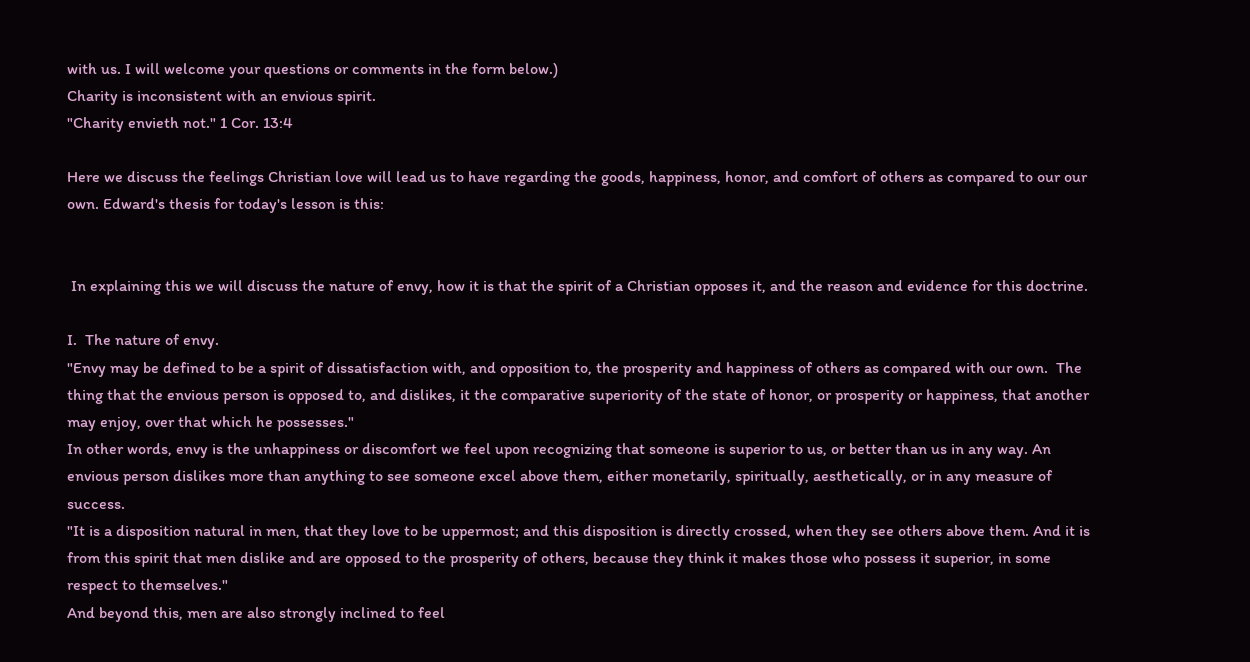with us. I will welcome your questions or comments in the form below.)
Charity is inconsistent with an envious spirit.
"Charity envieth not." 1 Cor. 13:4

Here we discuss the feelings Christian love will lead us to have regarding the goods, happiness, honor, and comfort of others as compared to our our own. Edward's thesis for today's lesson is this:


 In explaining this we will discuss the nature of envy, how it is that the spirit of a Christian opposes it, and the reason and evidence for this doctrine.

I.  The nature of envy.
"Envy may be defined to be a spirit of dissatisfaction with, and opposition to, the prosperity and happiness of others as compared with our own.  The thing that the envious person is opposed to, and dislikes, it the comparative superiority of the state of honor, or prosperity or happiness, that another may enjoy, over that which he possesses."
In other words, envy is the unhappiness or discomfort we feel upon recognizing that someone is superior to us, or better than us in any way. An envious person dislikes more than anything to see someone excel above them, either monetarily, spiritually, aesthetically, or in any measure of success.
"It is a disposition natural in men, that they love to be uppermost; and this disposition is directly crossed, when they see others above them. And it is from this spirit that men dislike and are opposed to the prosperity of others, because they think it makes those who possess it superior, in some respect to themselves."
And beyond this, men are also strongly inclined to feel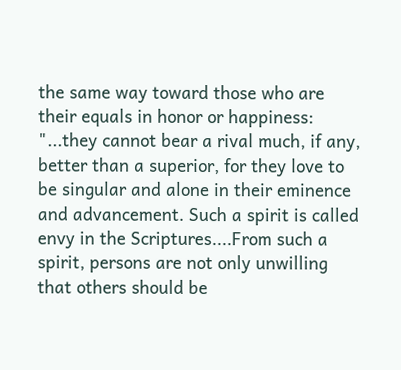the same way toward those who are their equals in honor or happiness:
"...they cannot bear a rival much, if any, better than a superior, for they love to be singular and alone in their eminence and advancement. Such a spirit is called envy in the Scriptures....From such a spirit, persons are not only unwilling that others should be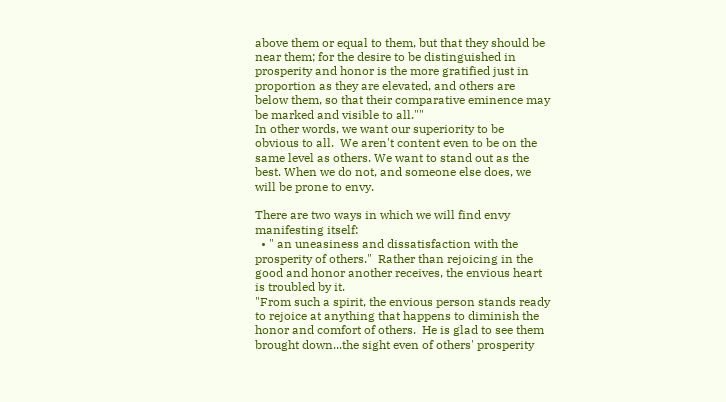above them or equal to them, but that they should be near them; for the desire to be distinguished in prosperity and honor is the more gratified just in proportion as they are elevated, and others are below them, so that their comparative eminence may be marked and visible to all.""
In other words, we want our superiority to be obvious to all.  We aren't content even to be on the same level as others. We want to stand out as the best. When we do not, and someone else does, we will be prone to envy.

There are two ways in which we will find envy manifesting itself:
  • " an uneasiness and dissatisfaction with the prosperity of others."  Rather than rejoicing in the good and honor another receives, the envious heart is troubled by it.
"From such a spirit, the envious person stands ready to rejoice at anything that happens to diminish the honor and comfort of others.  He is glad to see them brought down...the sight even of others' prosperity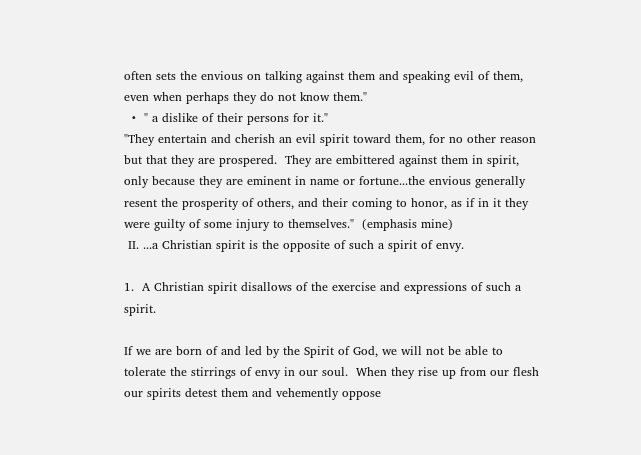often sets the envious on talking against them and speaking evil of them, even when perhaps they do not know them."
  •  " a dislike of their persons for it."
"They entertain and cherish an evil spirit toward them, for no other reason but that they are prospered.  They are embittered against them in spirit, only because they are eminent in name or fortune...the envious generally resent the prosperity of others, and their coming to honor, as if in it they were guilty of some injury to themselves."  (emphasis mine)
 II. ...a Christian spirit is the opposite of such a spirit of envy.

1.  A Christian spirit disallows of the exercise and expressions of such a spirit.

If we are born of and led by the Spirit of God, we will not be able to tolerate the stirrings of envy in our soul.  When they rise up from our flesh our spirits detest them and vehemently oppose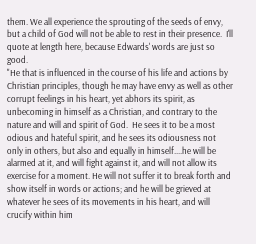them. We all experience the sprouting of the seeds of envy, but a child of God will not be able to rest in their presence.  I'll quote at length here, because Edwards' words are just so good.
"He that is influenced in the course of his life and actions by Christian principles, though he may have envy as well as other corrupt feelings in his heart, yet abhors its spirit, as unbecoming in himself as a Christian, and contrary to the nature and will and spirit of God.  He sees it to be a most odious and hateful spirit, and he sees its odiousness not only in others, but also and equally in himself....he will be alarmed at it, and will fight against it, and will not allow its exercise for a moment. He will not suffer it to break forth and show itself in words or actions; and he will be grieved at whatever he sees of its movements in his heart, and will crucify within him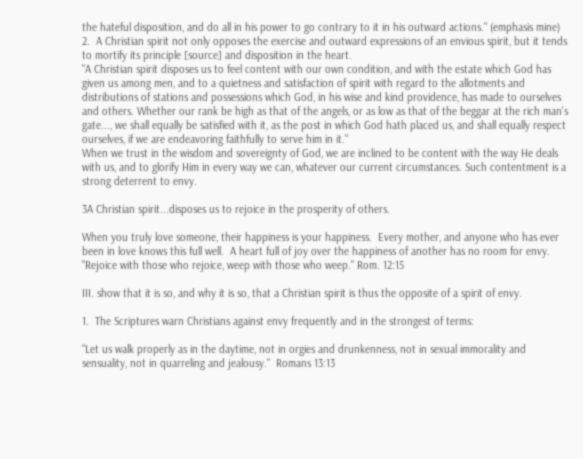the hateful disposition, and do all in his power to go contrary to it in his outward actions." (emphasis mine)
2.  A Christian spirit not only opposes the exercise and outward expressions of an envious spirit, but it tends to mortify its principle [source] and disposition in the heart.
"A Christian spirit disposes us to feel content with our own condition, and with the estate which God has given us among men, and to a quietness and satisfaction of spirit with regard to the allotments and distributions of stations and possessions which God, in his wise and kind providence, has made to ourselves and others. Whether our rank be high as that of the angels, or as low as that of the beggar at the rich man's gate..., we shall equally be satisfied with it, as the post in which God hath placed us, and shall equally respect ourselves, if we are endeavoring faithfully to serve him in it."
When we trust in the wisdom and sovereignty of God, we are inclined to be content with the way He deals with us, and to glorify Him in every way we can, whatever our current circumstances. Such contentment is a strong deterrent to envy.

3A Christian spirit...disposes us to rejoice in the prosperity of others.

When you truly love someone, their happiness is your happiness.  Every mother, and anyone who has ever been in love knows this full well.  A heart full of joy over the happiness of another has no room for envy.
"Rejoice with those who rejoice, weep with those who weep." Rom. 12:15

III. show that it is so, and why it is so, that a Christian spirit is thus the opposite of a spirit of envy.

1.  The Scriptures warn Christians against envy frequently and in the strongest of terms:

"Let us walk properly as in the daytime, not in orgies and drunkenness, not in sexual immorality and sensuality, not in quarreling and jealousy."  Romans 13:13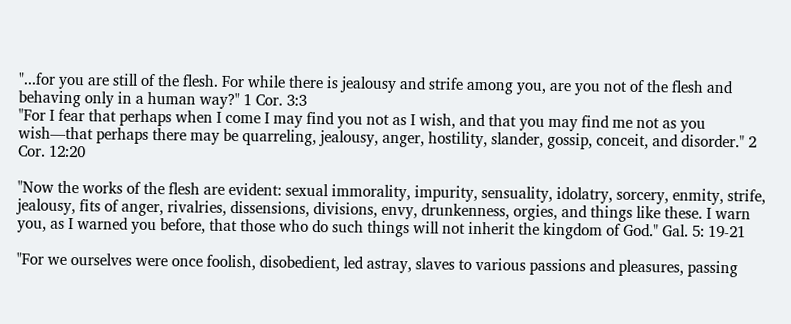"...for you are still of the flesh. For while there is jealousy and strife among you, are you not of the flesh and behaving only in a human way?" 1 Cor. 3:3
"For I fear that perhaps when I come I may find you not as I wish, and that you may find me not as you wish—that perhaps there may be quarreling, jealousy, anger, hostility, slander, gossip, conceit, and disorder." 2 Cor. 12:20

"Now the works of the flesh are evident: sexual immorality, impurity, sensuality, idolatry, sorcery, enmity, strife, jealousy, fits of anger, rivalries, dissensions, divisions, envy, drunkenness, orgies, and things like these. I warn you, as I warned you before, that those who do such things will not inherit the kingdom of God." Gal. 5: 19-21

"For we ourselves were once foolish, disobedient, led astray, slaves to various passions and pleasures, passing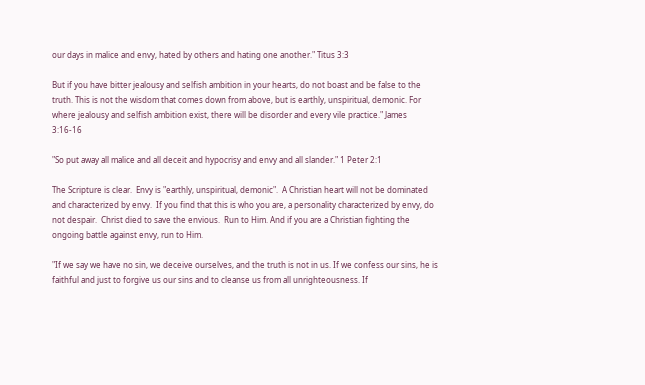our days in malice and envy, hated by others and hating one another." Titus 3:3

But if you have bitter jealousy and selfish ambition in your hearts, do not boast and be false to the truth. This is not the wisdom that comes down from above, but is earthly, unspiritual, demonic. For where jealousy and selfish ambition exist, there will be disorder and every vile practice." James 3:16-16

"So put away all malice and all deceit and hypocrisy and envy and all slander." 1 Peter 2:1

The Scripture is clear.  Envy is "earthly, unspiritual, demonic".  A Christian heart will not be dominated and characterized by envy.  If you find that this is who you are, a personality characterized by envy, do not despair.  Christ died to save the envious.  Run to Him. And if you are a Christian fighting the ongoing battle against envy, run to Him.

"If we say we have no sin, we deceive ourselves, and the truth is not in us. If we confess our sins, he is faithful and just to forgive us our sins and to cleanse us from all unrighteousness. If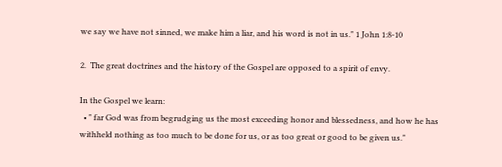we say we have not sinned, we make him a liar, and his word is not in us." 1 John 1:8-10

2.  The great doctrines and the history of the Gospel are opposed to a spirit of envy.

In the Gospel we learn:
  • " far God was from begrudging us the most exceeding honor and blessedness, and how he has withheld nothing as too much to be done for us, or as too great or good to be given us."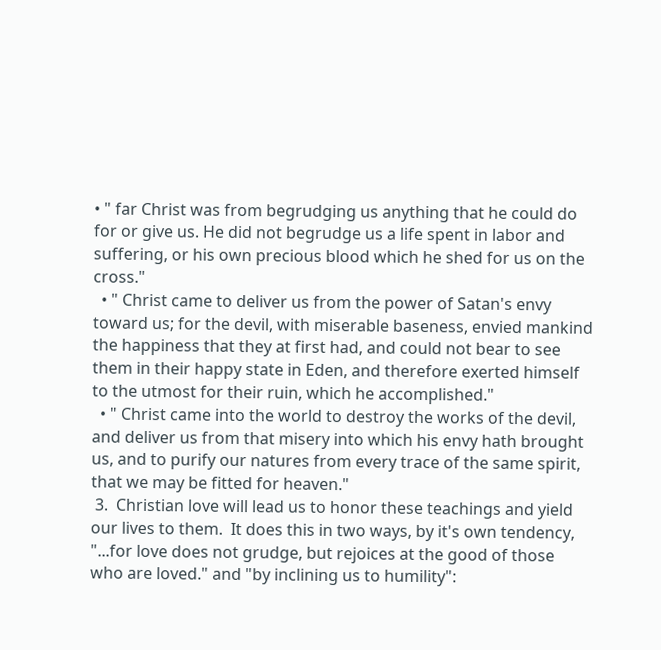• " far Christ was from begrudging us anything that he could do for or give us. He did not begrudge us a life spent in labor and suffering, or his own precious blood which he shed for us on the cross."
  • " Christ came to deliver us from the power of Satan's envy toward us; for the devil, with miserable baseness, envied mankind the happiness that they at first had, and could not bear to see them in their happy state in Eden, and therefore exerted himself to the utmost for their ruin, which he accomplished."
  • " Christ came into the world to destroy the works of the devil, and deliver us from that misery into which his envy hath brought us, and to purify our natures from every trace of the same spirit, that we may be fitted for heaven."
 3.  Christian love will lead us to honor these teachings and yield our lives to them.  It does this in two ways, by it's own tendency, "...for love does not grudge, but rejoices at the good of those who are loved." and "by inclining us to humility":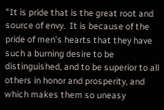"It is pride that is the great root and source of envy.  It is because of the pride of men's hearts that they have such a burning desire to be distinguished, and to be superior to all others in honor and prosperity, and which makes them so uneasy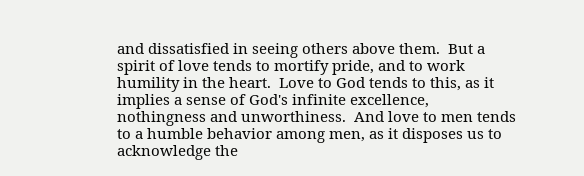and dissatisfied in seeing others above them.  But a spirit of love tends to mortify pride, and to work humility in the heart.  Love to God tends to this, as it implies a sense of God's infinite excellence, nothingness and unworthiness.  And love to men tends to a humble behavior among men, as it disposes us to acknowledge the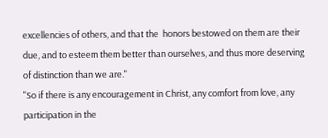excellencies of others, and that the  honors bestowed on them are their due, and to esteem them better than ourselves, and thus more deserving of distinction than we are."
"So if there is any encouragement in Christ, any comfort from love, any participation in the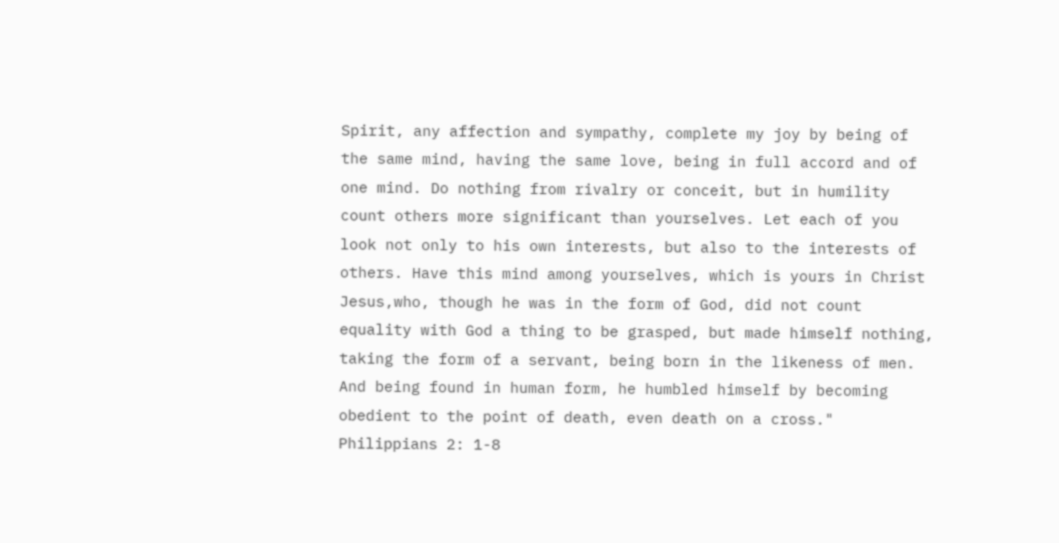Spirit, any affection and sympathy, complete my joy by being of the same mind, having the same love, being in full accord and of one mind. Do nothing from rivalry or conceit, but in humility count others more significant than yourselves. Let each of you look not only to his own interests, but also to the interests of others. Have this mind among yourselves, which is yours in Christ Jesus,who, though he was in the form of God, did not count equality with God a thing to be grasped, but made himself nothing, taking the form of a servant, being born in the likeness of men. And being found in human form, he humbled himself by becoming obedient to the point of death, even death on a cross." Philippians 2: 1-8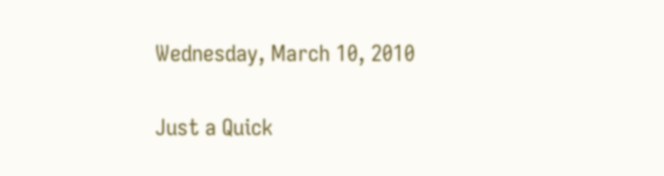Wednesday, March 10, 2010

Just a Quick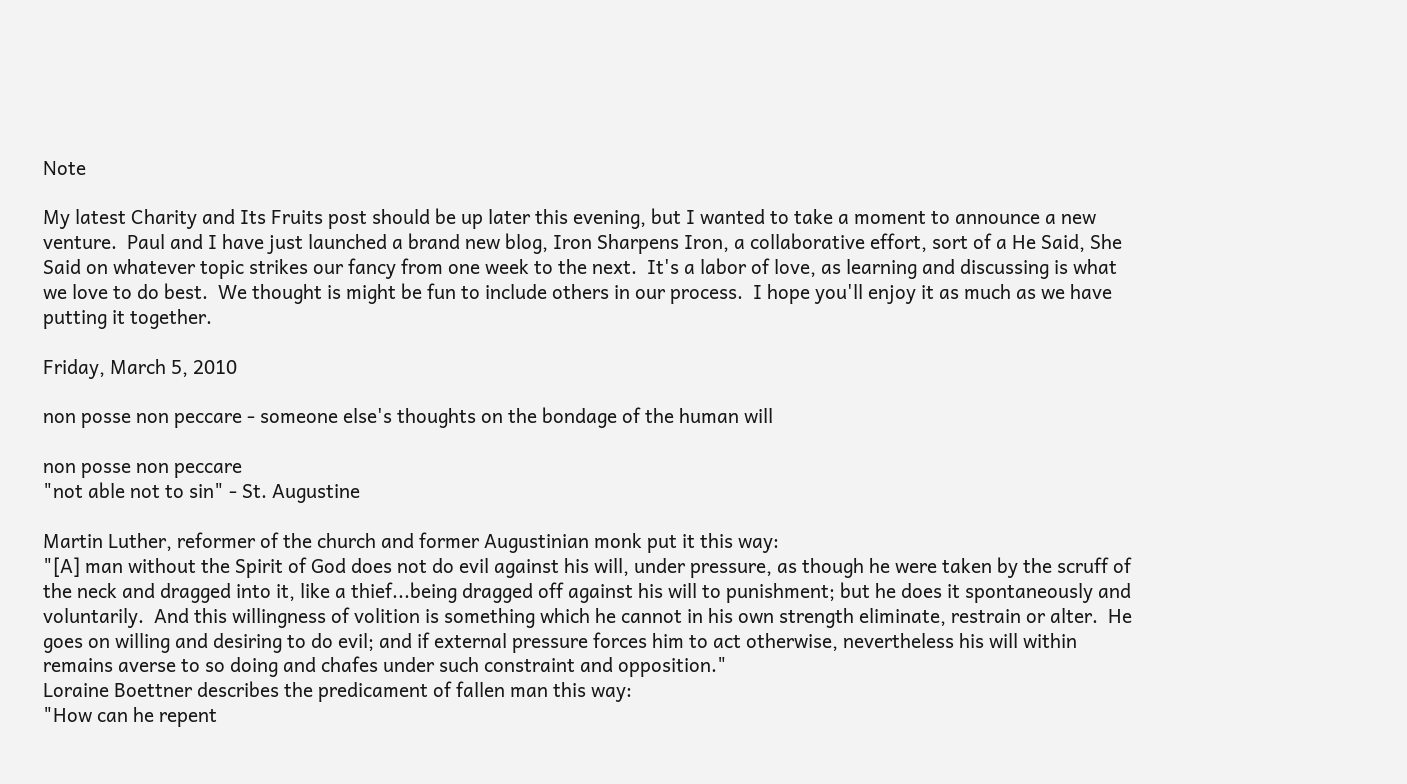Note

My latest Charity and Its Fruits post should be up later this evening, but I wanted to take a moment to announce a new venture.  Paul and I have just launched a brand new blog, Iron Sharpens Iron, a collaborative effort, sort of a He Said, She Said on whatever topic strikes our fancy from one week to the next.  It's a labor of love, as learning and discussing is what we love to do best.  We thought is might be fun to include others in our process.  I hope you'll enjoy it as much as we have putting it together.

Friday, March 5, 2010

non posse non peccare - someone else's thoughts on the bondage of the human will

non posse non peccare
"not able not to sin" - St. Augustine

Martin Luther, reformer of the church and former Augustinian monk put it this way:
"[A] man without the Spirit of God does not do evil against his will, under pressure, as though he were taken by the scruff of the neck and dragged into it, like a thief...being dragged off against his will to punishment; but he does it spontaneously and voluntarily.  And this willingness of volition is something which he cannot in his own strength eliminate, restrain or alter.  He goes on willing and desiring to do evil; and if external pressure forces him to act otherwise, nevertheless his will within remains averse to so doing and chafes under such constraint and opposition."
Loraine Boettner describes the predicament of fallen man this way:
"How can he repent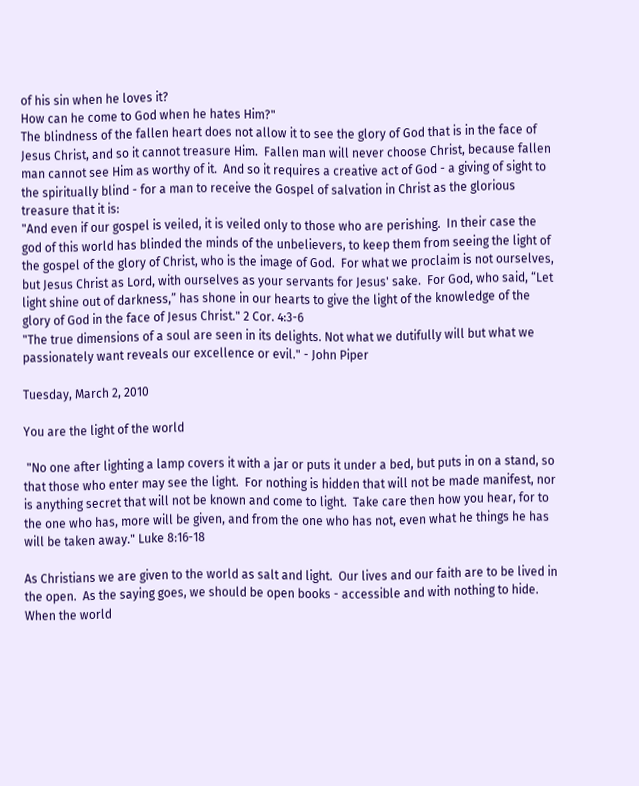of his sin when he loves it?
How can he come to God when he hates Him?"
The blindness of the fallen heart does not allow it to see the glory of God that is in the face of Jesus Christ, and so it cannot treasure Him.  Fallen man will never choose Christ, because fallen man cannot see Him as worthy of it.  And so it requires a creative act of God - a giving of sight to the spiritually blind - for a man to receive the Gospel of salvation in Christ as the glorious treasure that it is:
"And even if our gospel is veiled, it is veiled only to those who are perishing.  In their case the god of this world has blinded the minds of the unbelievers, to keep them from seeing the light of the gospel of the glory of Christ, who is the image of God.  For what we proclaim is not ourselves, but Jesus Christ as Lord, with ourselves as your servants for Jesus' sake.  For God, who said, “Let light shine out of darkness,” has shone in our hearts to give the light of the knowledge of the glory of God in the face of Jesus Christ." 2 Cor. 4:3-6
"The true dimensions of a soul are seen in its delights. Not what we dutifully will but what we passionately want reveals our excellence or evil." - John Piper

Tuesday, March 2, 2010

You are the light of the world

 "No one after lighting a lamp covers it with a jar or puts it under a bed, but puts in on a stand, so that those who enter may see the light.  For nothing is hidden that will not be made manifest, nor is anything secret that will not be known and come to light.  Take care then how you hear, for to the one who has, more will be given, and from the one who has not, even what he things he has will be taken away." Luke 8:16-18

As Christians we are given to the world as salt and light.  Our lives and our faith are to be lived in the open.  As the saying goes, we should be open books - accessible and with nothing to hide.  When the world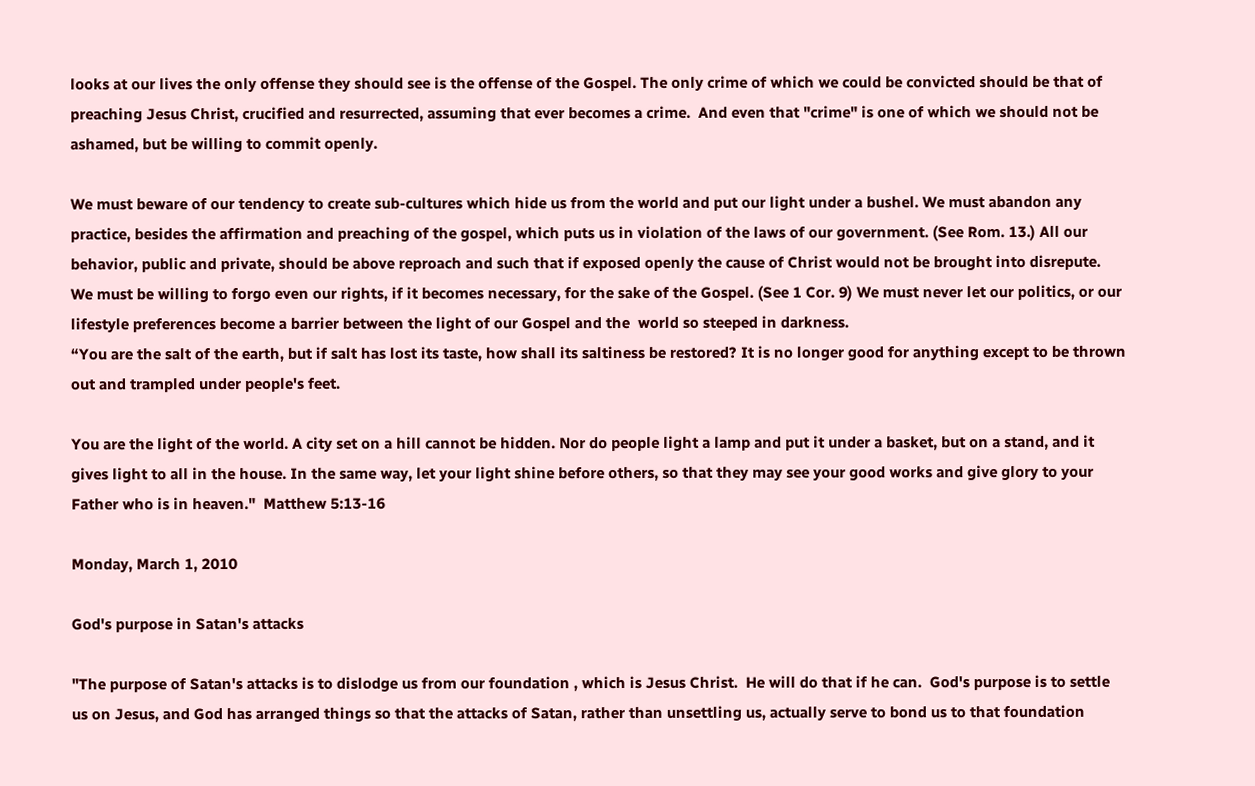looks at our lives the only offense they should see is the offense of the Gospel. The only crime of which we could be convicted should be that of preaching Jesus Christ, crucified and resurrected, assuming that ever becomes a crime.  And even that "crime" is one of which we should not be ashamed, but be willing to commit openly.

We must beware of our tendency to create sub-cultures which hide us from the world and put our light under a bushel. We must abandon any practice, besides the affirmation and preaching of the gospel, which puts us in violation of the laws of our government. (See Rom. 13.) All our behavior, public and private, should be above reproach and such that if exposed openly the cause of Christ would not be brought into disrepute.  We must be willing to forgo even our rights, if it becomes necessary, for the sake of the Gospel. (See 1 Cor. 9) We must never let our politics, or our lifestyle preferences become a barrier between the light of our Gospel and the  world so steeped in darkness.
“You are the salt of the earth, but if salt has lost its taste, how shall its saltiness be restored? It is no longer good for anything except to be thrown out and trampled under people's feet.

You are the light of the world. A city set on a hill cannot be hidden. Nor do people light a lamp and put it under a basket, but on a stand, and it gives light to all in the house. In the same way, let your light shine before others, so that they may see your good works and give glory to your Father who is in heaven."  Matthew 5:13-16

Monday, March 1, 2010

God's purpose in Satan's attacks

"The purpose of Satan's attacks is to dislodge us from our foundation , which is Jesus Christ.  He will do that if he can.  God's purpose is to settle us on Jesus, and God has arranged things so that the attacks of Satan, rather than unsettling us, actually serve to bond us to that foundation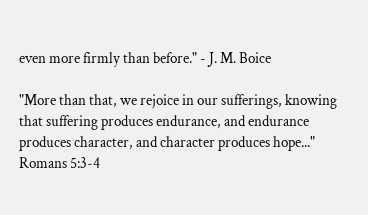even more firmly than before." - J. M. Boice

"More than that, we rejoice in our sufferings, knowing that suffering produces endurance, and endurance produces character, and character produces hope..." Romans 5:3-4